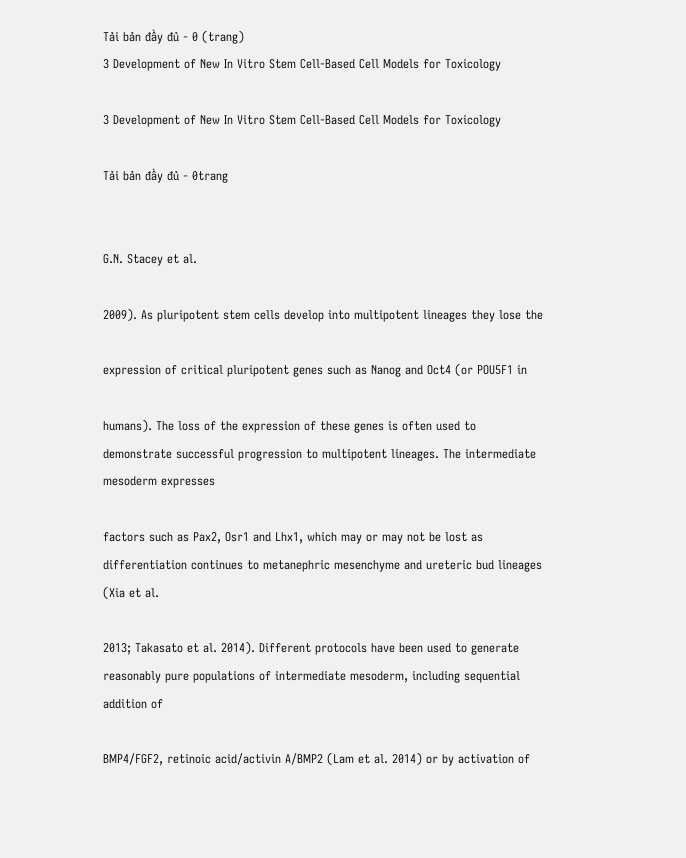Tải bản đầy đủ - 0 (trang)
3 Development of New In Vitro Stem Cell-Based Cell Models for Toxicology

3 Development of New In Vitro Stem Cell-Based Cell Models for Toxicology

Tải bản đầy đủ - 0trang


G.N. Stacey et al.

2009). As pluripotent stem cells develop into multipotent lineages they lose the

expression of critical pluripotent genes such as Nanog and Oct4 (or POU5F1 in

humans). The loss of the expression of these genes is often used to demonstrate successful progression to multipotent lineages. The intermediate mesoderm expresses

factors such as Pax2, Osr1 and Lhx1, which may or may not be lost as differentiation continues to metanephric mesenchyme and ureteric bud lineages (Xia et al.

2013; Takasato et al. 2014). Different protocols have been used to generate reasonably pure populations of intermediate mesoderm, including sequential addition of

BMP4/FGF2, retinoic acid/activin A/BMP2 (Lam et al. 2014) or by activation of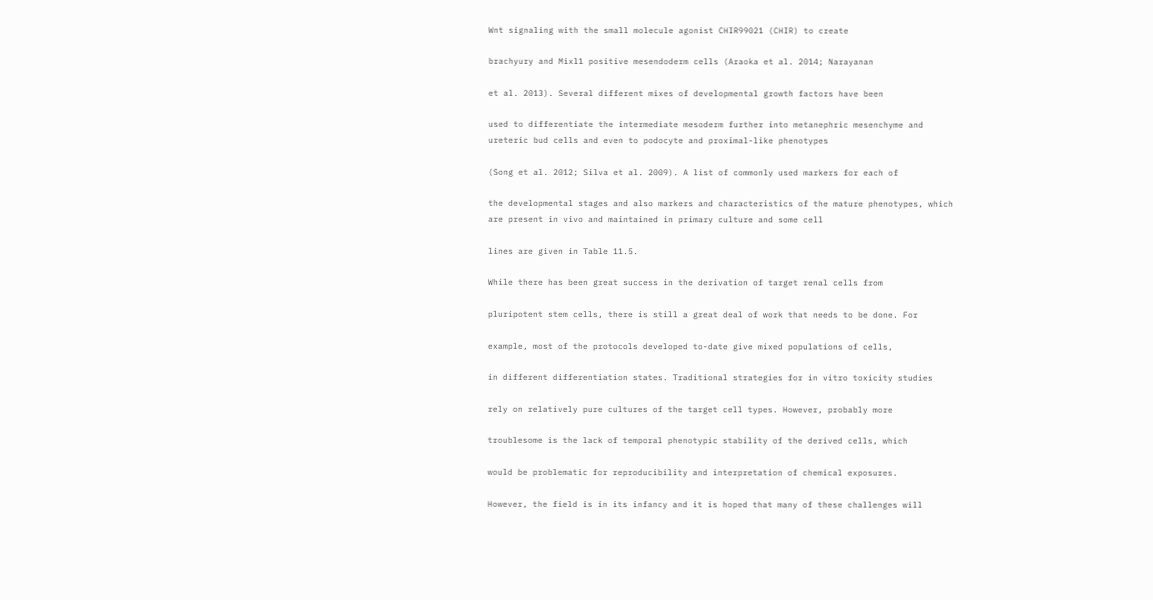Wnt signaling with the small molecule agonist CHIR99021 (CHIR) to create

brachyury and Mixl1 positive mesendoderm cells (Araoka et al. 2014; Narayanan

et al. 2013). Several different mixes of developmental growth factors have been

used to differentiate the intermediate mesoderm further into metanephric mesenchyme and ureteric bud cells and even to podocyte and proximal-like phenotypes

(Song et al. 2012; Silva et al. 2009). A list of commonly used markers for each of

the developmental stages and also markers and characteristics of the mature phenotypes, which are present in vivo and maintained in primary culture and some cell

lines are given in Table 11.5.

While there has been great success in the derivation of target renal cells from

pluripotent stem cells, there is still a great deal of work that needs to be done. For

example, most of the protocols developed to-date give mixed populations of cells,

in different differentiation states. Traditional strategies for in vitro toxicity studies

rely on relatively pure cultures of the target cell types. However, probably more

troublesome is the lack of temporal phenotypic stability of the derived cells, which

would be problematic for reproducibility and interpretation of chemical exposures.

However, the field is in its infancy and it is hoped that many of these challenges will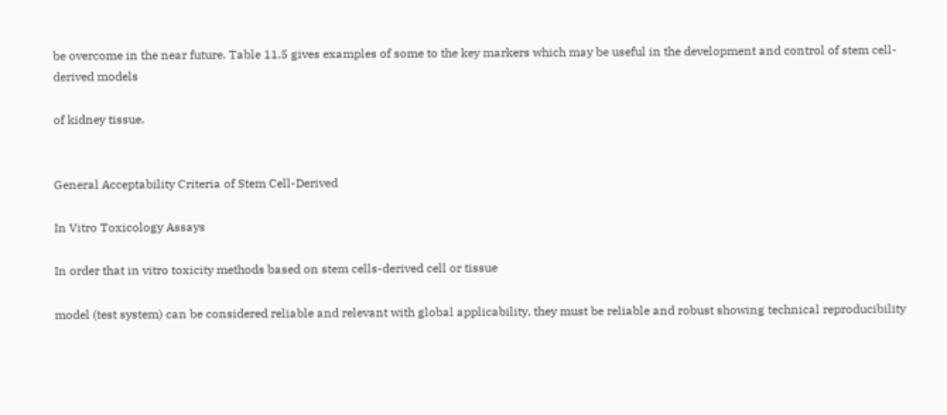be overcome in the near future. Table 11.5 gives examples of some to the key markers which may be useful in the development and control of stem cell-derived models

of kidney tissue.


General Acceptability Criteria of Stem Cell-Derived

In Vitro Toxicology Assays

In order that in vitro toxicity methods based on stem cells-derived cell or tissue

model (test system) can be considered reliable and relevant with global applicability, they must be reliable and robust showing technical reproducibility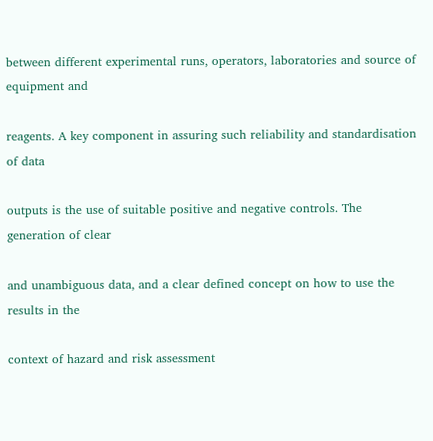between different experimental runs, operators, laboratories and source of equipment and

reagents. A key component in assuring such reliability and standardisation of data

outputs is the use of suitable positive and negative controls. The generation of clear

and unambiguous data, and a clear defined concept on how to use the results in the

context of hazard and risk assessment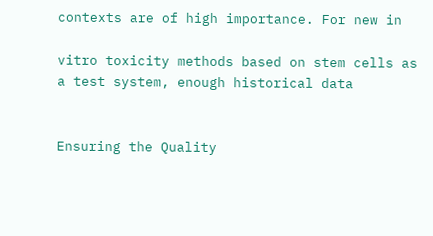contexts are of high importance. For new in

vitro toxicity methods based on stem cells as a test system, enough historical data


Ensuring the Quality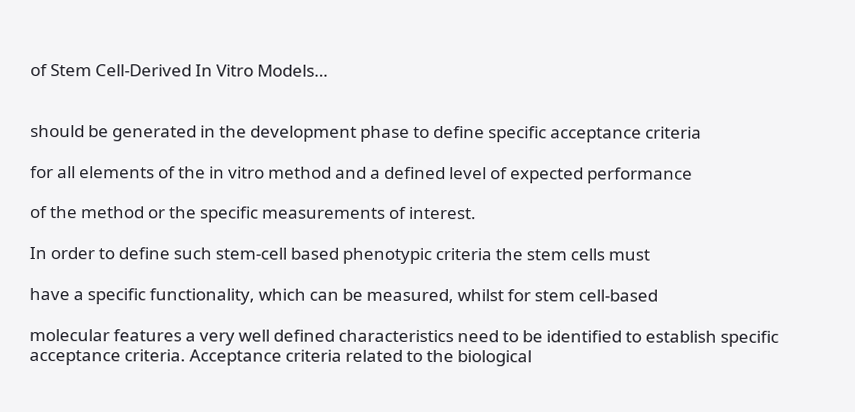of Stem Cell-Derived In Vitro Models…


should be generated in the development phase to define specific acceptance criteria

for all elements of the in vitro method and a defined level of expected performance

of the method or the specific measurements of interest.

In order to define such stem-cell based phenotypic criteria the stem cells must

have a specific functionality, which can be measured, whilst for stem cell-based

molecular features a very well defined characteristics need to be identified to establish specific acceptance criteria. Acceptance criteria related to the biological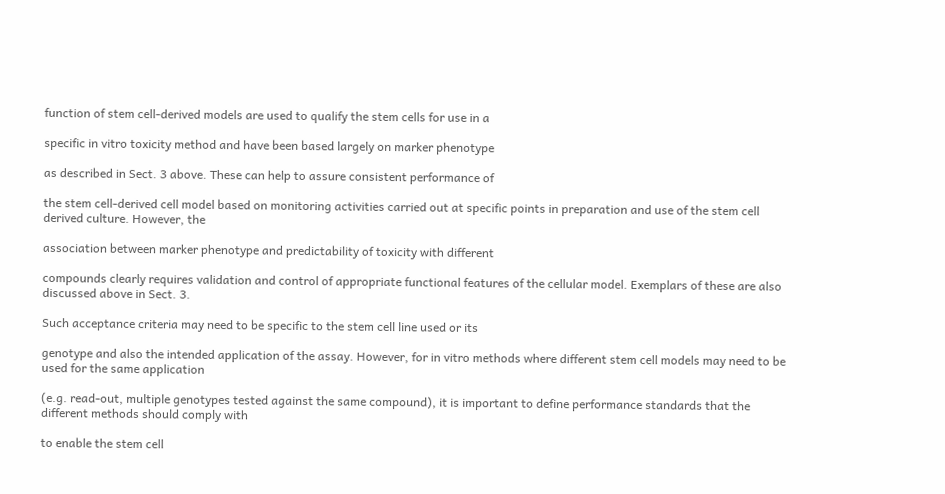function of stem cell-derived models are used to qualify the stem cells for use in a

specific in vitro toxicity method and have been based largely on marker phenotype

as described in Sect. 3 above. These can help to assure consistent performance of

the stem cell-derived cell model based on monitoring activities carried out at specific points in preparation and use of the stem cell derived culture. However, the

association between marker phenotype and predictability of toxicity with different

compounds clearly requires validation and control of appropriate functional features of the cellular model. Exemplars of these are also discussed above in Sect. 3.

Such acceptance criteria may need to be specific to the stem cell line used or its

genotype and also the intended application of the assay. However, for in vitro methods where different stem cell models may need to be used for the same application

(e.g. read-out, multiple genotypes tested against the same compound), it is important to define performance standards that the different methods should comply with

to enable the stem cell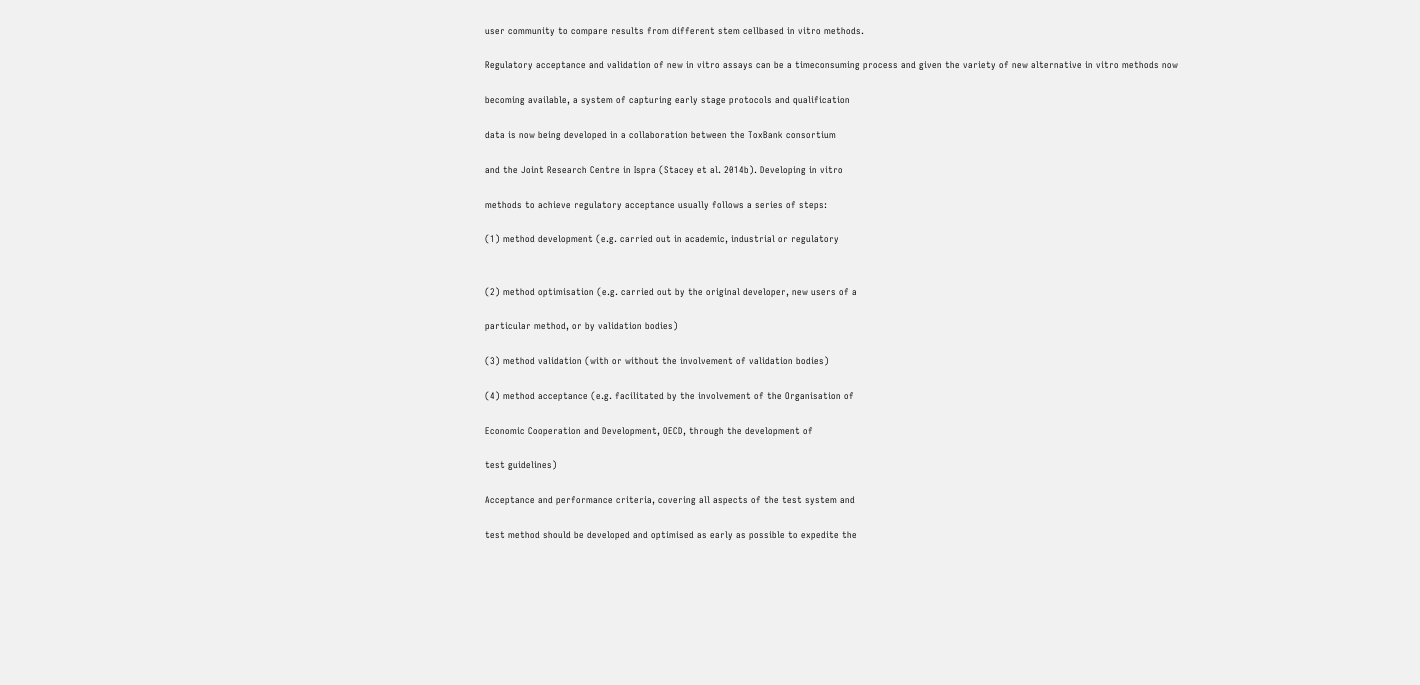user community to compare results from different stem cellbased in vitro methods.

Regulatory acceptance and validation of new in vitro assays can be a timeconsuming process and given the variety of new alternative in vitro methods now

becoming available, a system of capturing early stage protocols and qualification

data is now being developed in a collaboration between the ToxBank consortium

and the Joint Research Centre in Ispra (Stacey et al. 2014b). Developing in vitro

methods to achieve regulatory acceptance usually follows a series of steps:

(1) method development (e.g. carried out in academic, industrial or regulatory


(2) method optimisation (e.g. carried out by the original developer, new users of a

particular method, or by validation bodies)

(3) method validation (with or without the involvement of validation bodies)

(4) method acceptance (e.g. facilitated by the involvement of the Organisation of

Economic Cooperation and Development, OECD, through the development of

test guidelines)

Acceptance and performance criteria, covering all aspects of the test system and

test method should be developed and optimised as early as possible to expedite the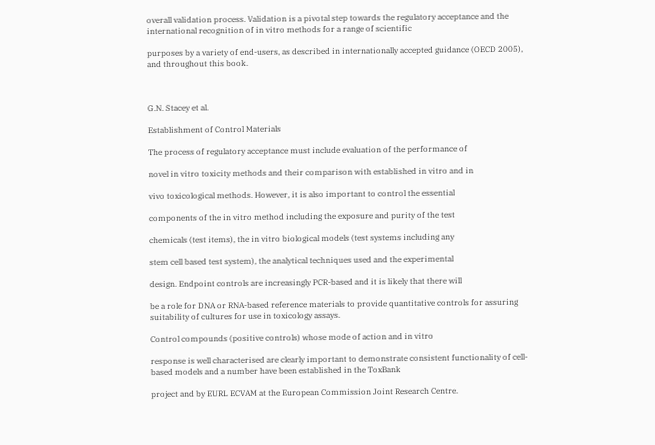overall validation process. Validation is a pivotal step towards the regulatory acceptance and the international recognition of in vitro methods for a range of scientific

purposes by a variety of end-users, as described in internationally accepted guidance (OECD 2005), and throughout this book.



G.N. Stacey et al.

Establishment of Control Materials

The process of regulatory acceptance must include evaluation of the performance of

novel in vitro toxicity methods and their comparison with established in vitro and in

vivo toxicological methods. However, it is also important to control the essential

components of the in vitro method including the exposure and purity of the test

chemicals (test items), the in vitro biological models (test systems including any

stem cell based test system), the analytical techniques used and the experimental

design. Endpoint controls are increasingly PCR-based and it is likely that there will

be a role for DNA or RNA-based reference materials to provide quantitative controls for assuring suitability of cultures for use in toxicology assays.

Control compounds (positive controls) whose mode of action and in vitro

response is well characterised are clearly important to demonstrate consistent functionality of cell-based models and a number have been established in the ToxBank

project and by EURL ECVAM at the European Commission Joint Research Centre.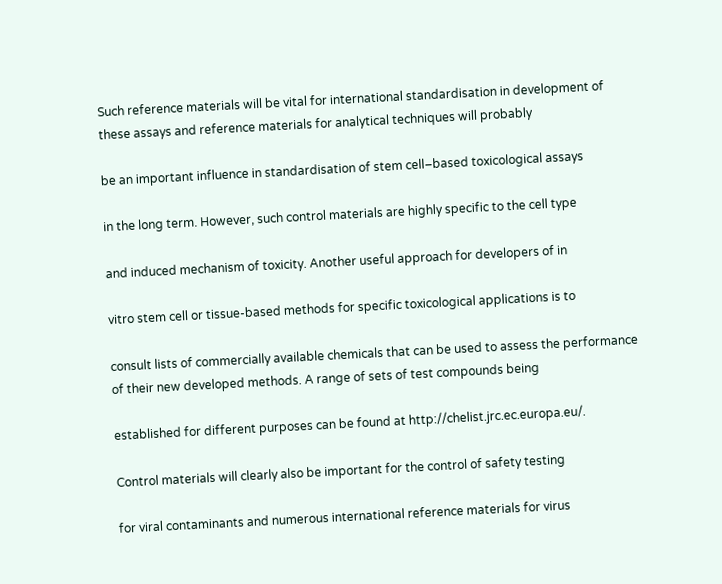Such reference materials will be vital for international standardisation in development of these assays and reference materials for analytical techniques will probably

be an important influence in standardisation of stem cell–based toxicological assays

in the long term. However, such control materials are highly specific to the cell type

and induced mechanism of toxicity. Another useful approach for developers of in

vitro stem cell or tissue-based methods for specific toxicological applications is to

consult lists of commercially available chemicals that can be used to assess the performance of their new developed methods. A range of sets of test compounds being

established for different purposes can be found at http://chelist.jrc.ec.europa.eu/.

Control materials will clearly also be important for the control of safety testing

for viral contaminants and numerous international reference materials for virus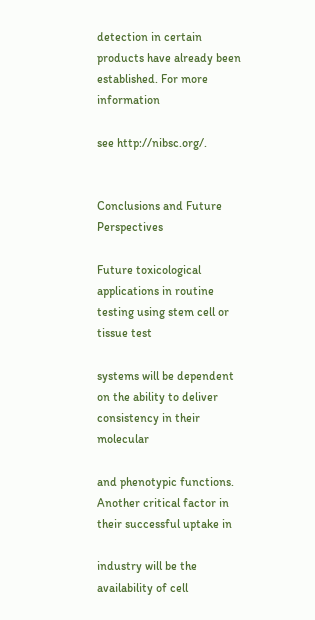detection in certain products have already been established. For more information

see http://nibsc.org/.


Conclusions and Future Perspectives

Future toxicological applications in routine testing using stem cell or tissue test

systems will be dependent on the ability to deliver consistency in their molecular

and phenotypic functions. Another critical factor in their successful uptake in

industry will be the availability of cell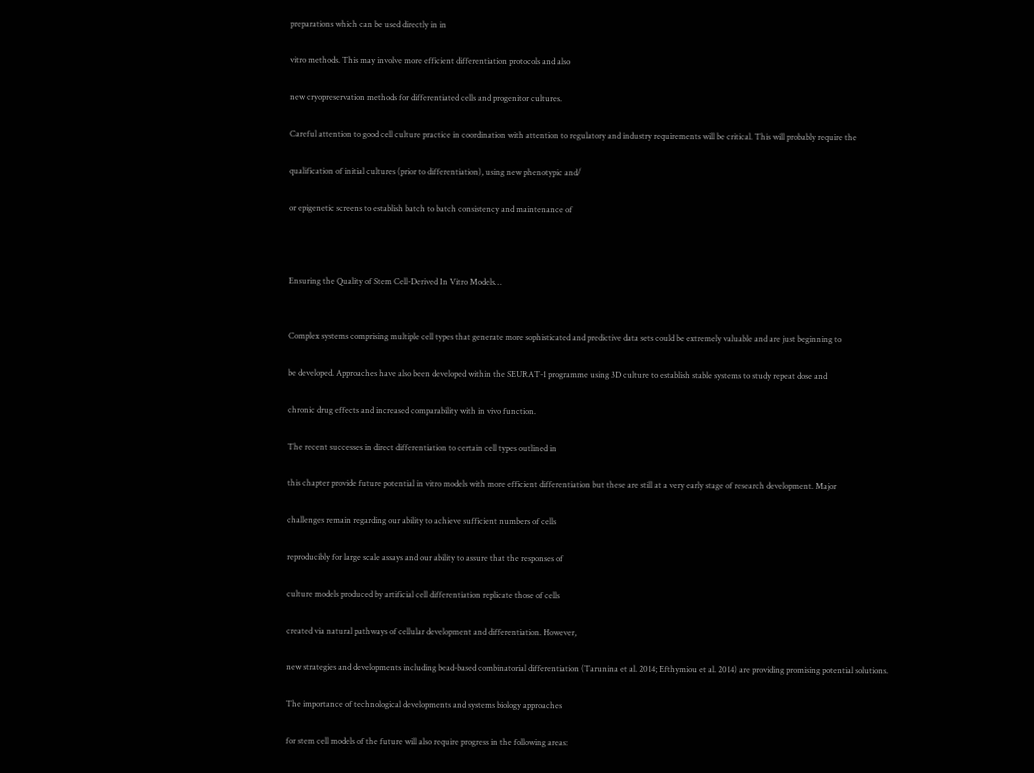preparations which can be used directly in in

vitro methods. This may involve more efficient differentiation protocols and also

new cryopreservation methods for differentiated cells and progenitor cultures.

Careful attention to good cell culture practice in coordination with attention to regulatory and industry requirements will be critical. This will probably require the

qualification of initial cultures (prior to differentiation), using new phenotypic and/

or epigenetic screens to establish batch to batch consistency and maintenance of



Ensuring the Quality of Stem Cell-Derived In Vitro Models…


Complex systems comprising multiple cell types that generate more sophisticated and predictive data sets could be extremely valuable and are just beginning to

be developed. Approaches have also been developed within the SEURAT-1 programme using 3D culture to establish stable systems to study repeat dose and

chronic drug effects and increased comparability with in vivo function.

The recent successes in direct differentiation to certain cell types outlined in

this chapter provide future potential in vitro models with more efficient differentiation but these are still at a very early stage of research development. Major

challenges remain regarding our ability to achieve sufficient numbers of cells

reproducibly for large scale assays and our ability to assure that the responses of

culture models produced by artificial cell differentiation replicate those of cells

created via natural pathways of cellular development and differentiation. However,

new strategies and developments including bead-based combinatorial differentiation (Tarunina et al. 2014; Efthymiou et al. 2014) are providing promising potential solutions.

The importance of technological developments and systems biology approaches

for stem cell models of the future will also require progress in the following areas: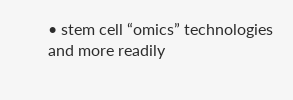• stem cell “omics” technologies and more readily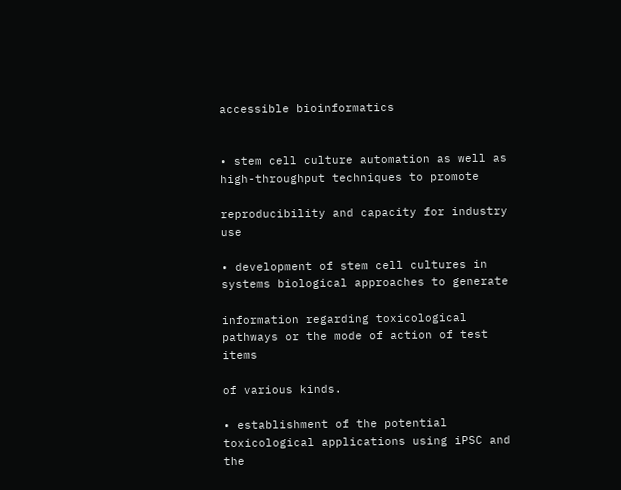accessible bioinformatics


• stem cell culture automation as well as high-throughput techniques to promote

reproducibility and capacity for industry use

• development of stem cell cultures in systems biological approaches to generate

information regarding toxicological pathways or the mode of action of test items

of various kinds.

• establishment of the potential toxicological applications using iPSC and the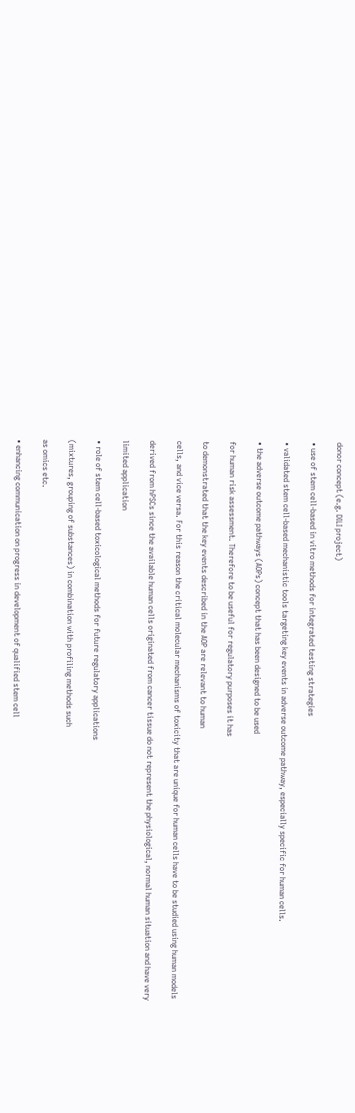donor concept (e.g. DILI project)

• use of stem cell-based in vitro methods for integrated testing strategies

• validated stem cell-based mechanistic tools targeting key events in adverse outcome pathway, especially specific for human cells.

• the adverse outcome pathways (AOPs) concept that has been designed to be used

for human risk assessment. Therefore to be useful for regulatory purposes it has

to demonstrated that the key events described in the AOP are relevant to human

cells, and vice versa. For this reason the critical molecular mechanisms of toxicity that are unique for human cells have to be studied using human models

derived from hPSCs since the available human cells originated from cancer tissue do not represent the physiological, normal human situation and have very

limited application

• role of stem cell-based toxicological methods for future regulatory applications

(mixtures, grouping of substances) in combination with profiling methods such

as omics etc.

• enhancing communication on progress in development of qualified stem cell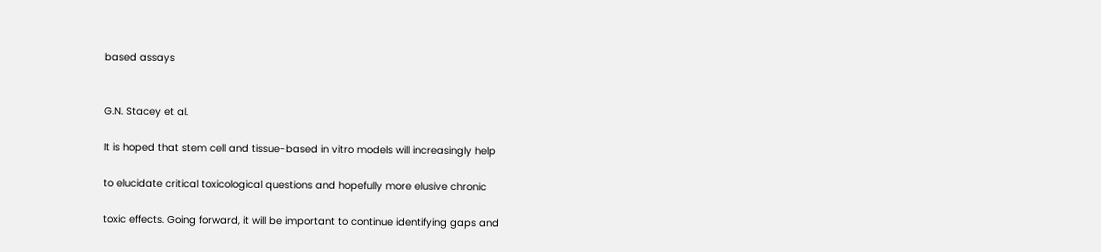based assays


G.N. Stacey et al.

It is hoped that stem cell and tissue-based in vitro models will increasingly help

to elucidate critical toxicological questions and hopefully more elusive chronic

toxic effects. Going forward, it will be important to continue identifying gaps and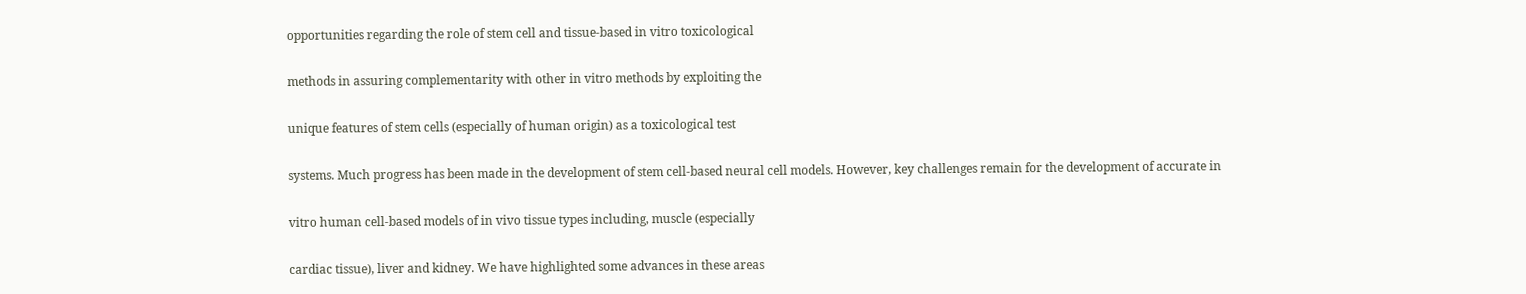opportunities regarding the role of stem cell and tissue-based in vitro toxicological

methods in assuring complementarity with other in vitro methods by exploiting the

unique features of stem cells (especially of human origin) as a toxicological test

systems. Much progress has been made in the development of stem cell-based neural cell models. However, key challenges remain for the development of accurate in

vitro human cell-based models of in vivo tissue types including, muscle (especially

cardiac tissue), liver and kidney. We have highlighted some advances in these areas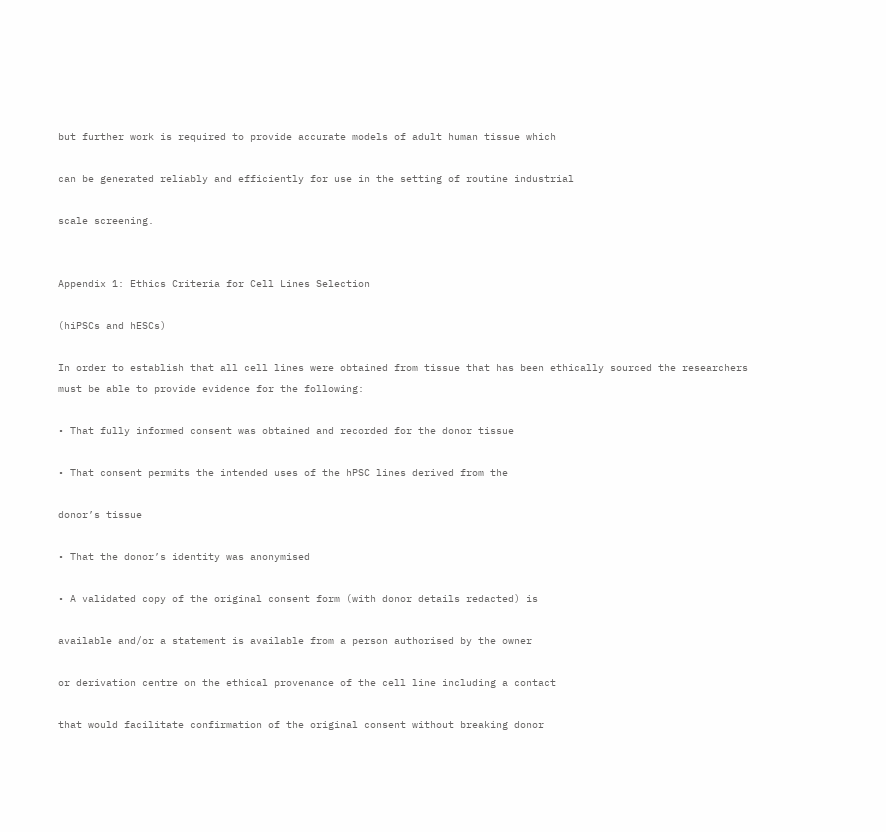but further work is required to provide accurate models of adult human tissue which

can be generated reliably and efficiently for use in the setting of routine industrial

scale screening.


Appendix 1: Ethics Criteria for Cell Lines Selection

(hiPSCs and hESCs)

In order to establish that all cell lines were obtained from tissue that has been ethically sourced the researchers must be able to provide evidence for the following:

• That fully informed consent was obtained and recorded for the donor tissue

• That consent permits the intended uses of the hPSC lines derived from the

donor’s tissue

• That the donor’s identity was anonymised

• A validated copy of the original consent form (with donor details redacted) is

available and/or a statement is available from a person authorised by the owner

or derivation centre on the ethical provenance of the cell line including a contact

that would facilitate confirmation of the original consent without breaking donor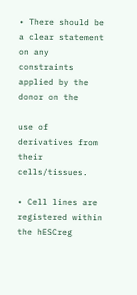• There should be a clear statement on any constraints applied by the donor on the

use of derivatives from their cells/tissues.

• Cell lines are registered within the hESCreg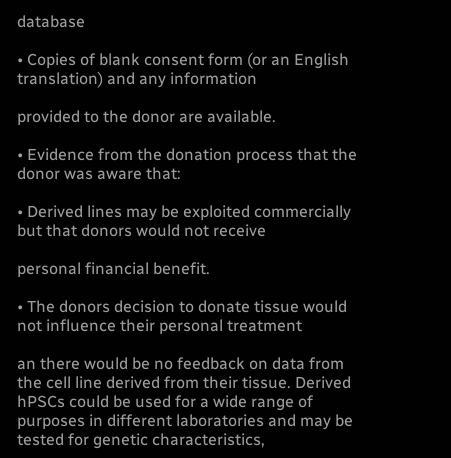database

• Copies of blank consent form (or an English translation) and any information

provided to the donor are available.

• Evidence from the donation process that the donor was aware that:

• Derived lines may be exploited commercially but that donors would not receive

personal financial benefit.

• The donors decision to donate tissue would not influence their personal treatment

an there would be no feedback on data from the cell line derived from their tissue. Derived hPSCs could be used for a wide range of purposes in different laboratories and may be tested for genetic characteristics,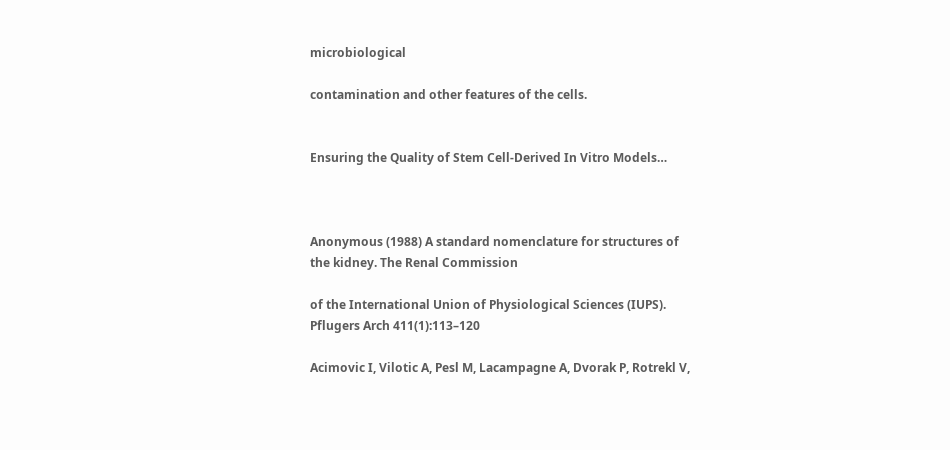microbiological

contamination and other features of the cells.


Ensuring the Quality of Stem Cell-Derived In Vitro Models…



Anonymous (1988) A standard nomenclature for structures of the kidney. The Renal Commission

of the International Union of Physiological Sciences (IUPS). Pflugers Arch 411(1):113–120

Acimovic I, Vilotic A, Pesl M, Lacampagne A, Dvorak P, Rotrekl V,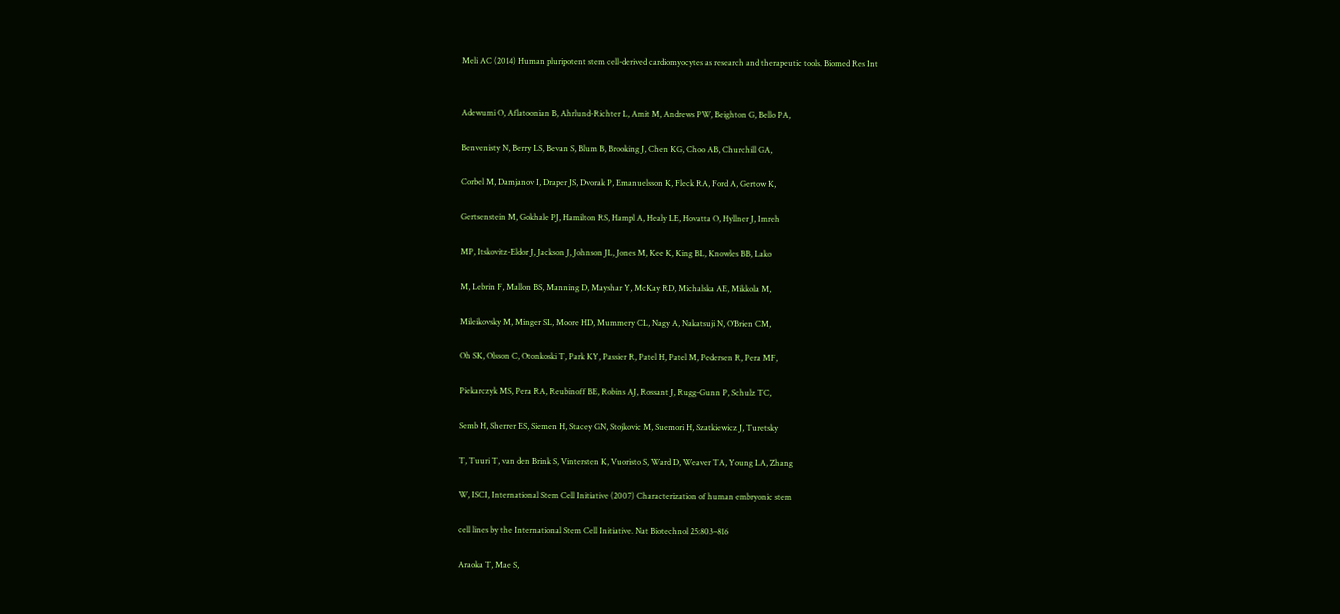Meli AC (2014) Human pluripotent stem cell-derived cardiomyocytes as research and therapeutic tools. Biomed Res Int


Adewumi O, Aflatoonian B, Ahrlund-Richter L, Amit M, Andrews PW, Beighton G, Bello PA,

Benvenisty N, Berry LS, Bevan S, Blum B, Brooking J, Chen KG, Choo AB, Churchill GA,

Corbel M, Damjanov I, Draper JS, Dvorak P, Emanuelsson K, Fleck RA, Ford A, Gertow K,

Gertsenstein M, Gokhale PJ, Hamilton RS, Hampl A, Healy LE, Hovatta O, Hyllner J, Imreh

MP, Itskovitz-Eldor J, Jackson J, Johnson JL, Jones M, Kee K, King BL, Knowles BB, Lako

M, Lebrin F, Mallon BS, Manning D, Mayshar Y, McKay RD, Michalska AE, Mikkola M,

Mileikovsky M, Minger SL, Moore HD, Mummery CL, Nagy A, Nakatsuji N, O’Brien CM,

Oh SK, Olsson C, Otonkoski T, Park KY, Passier R, Patel H, Patel M, Pedersen R, Pera MF,

Piekarczyk MS, Pera RA, Reubinoff BE, Robins AJ, Rossant J, Rugg-Gunn P, Schulz TC,

Semb H, Sherrer ES, Siemen H, Stacey GN, Stojkovic M, Suemori H, Szatkiewicz J, Turetsky

T, Tuuri T, van den Brink S, Vintersten K, Vuoristo S, Ward D, Weaver TA, Young LA, Zhang

W, ISCI, International Stem Cell Initiative (2007) Characterization of human embryonic stem

cell lines by the International Stem Cell Initiative. Nat Biotechnol 25:803–816

Araoka T, Mae S,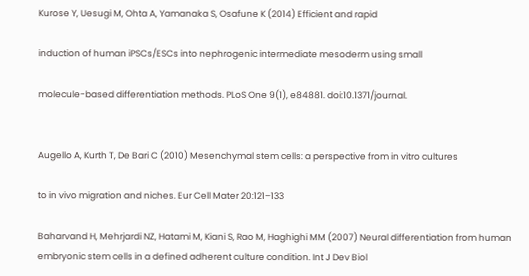Kurose Y, Uesugi M, Ohta A, Yamanaka S, Osafune K (2014) Efficient and rapid

induction of human iPSCs/ESCs into nephrogenic intermediate mesoderm using small

molecule-based differentiation methods. PLoS One 9(1), e84881. doi:10.1371/journal.


Augello A, Kurth T, De Bari C (2010) Mesenchymal stem cells: a perspective from in vitro cultures

to in vivo migration and niches. Eur Cell Mater 20:121–133

Baharvand H, Mehrjardi NZ, Hatami M, Kiani S, Rao M, Haghighi MM (2007) Neural differentiation from human embryonic stem cells in a defined adherent culture condition. Int J Dev Biol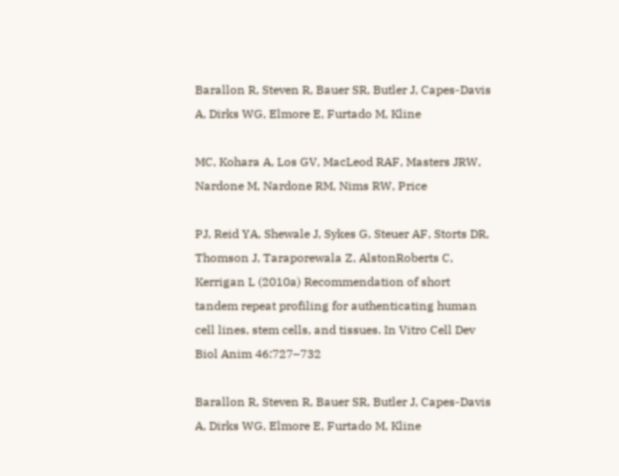Barallon R, Steven R, Bauer SR, Butler J, Capes-Davis A, Dirks WG, Elmore E, Furtado M, Kline

MC, Kohara A, Los GV, MacLeod RAF, Masters JRW, Nardone M, Nardone RM, Nims RW, Price

PJ, Reid YA, Shewale J, Sykes G, Steuer AF, Storts DR, Thomson J, Taraporewala Z, AlstonRoberts C, Kerrigan L (2010a) Recommendation of short tandem repeat profiling for authenticating human cell lines, stem cells, and tissues. In Vitro Cell Dev Biol Anim 46:727–732

Barallon R, Steven R, Bauer SR, Butler J, Capes-Davis A, Dirks WG, Elmore E, Furtado M, Kline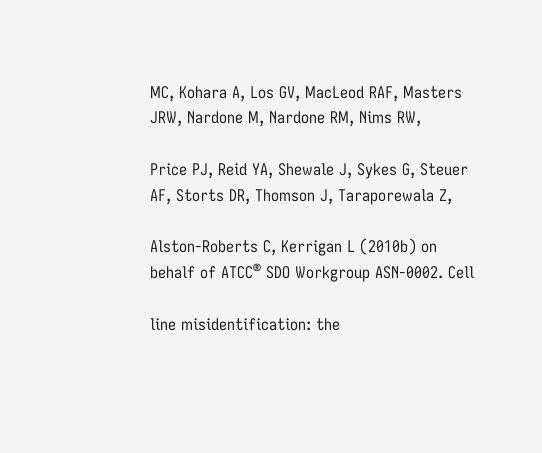MC, Kohara A, Los GV, MacLeod RAF, Masters JRW, Nardone M, Nardone RM, Nims RW,

Price PJ, Reid YA, Shewale J, Sykes G, Steuer AF, Storts DR, Thomson J, Taraporewala Z,

Alston-Roberts C, Kerrigan L (2010b) on behalf of ATCC® SDO Workgroup ASN-0002. Cell

line misidentification: the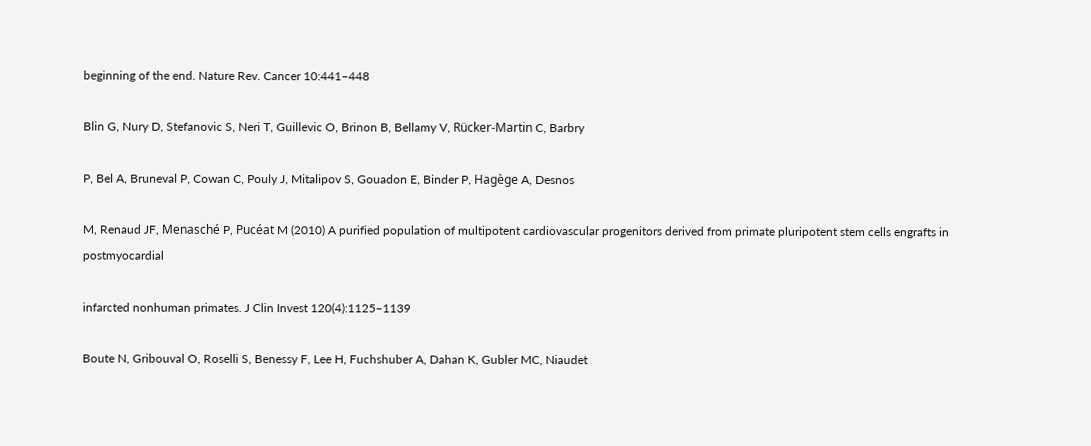beginning of the end. Nature Rev. Cancer 10:441–448

Blin G, Nury D, Stefanovic S, Neri T, Guillevic O, Brinon B, Bellamy V, Rücker-Martin C, Barbry

P, Bel A, Bruneval P, Cowan C, Pouly J, Mitalipov S, Gouadon E, Binder P, Hagège A, Desnos

M, Renaud JF, Menasché P, Pucéat M (2010) A purified population of multipotent cardiovascular progenitors derived from primate pluripotent stem cells engrafts in postmyocardial

infarcted nonhuman primates. J Clin Invest 120(4):1125–1139

Boute N, Gribouval O, Roselli S, Benessy F, Lee H, Fuchshuber A, Dahan K, Gubler MC, Niaudet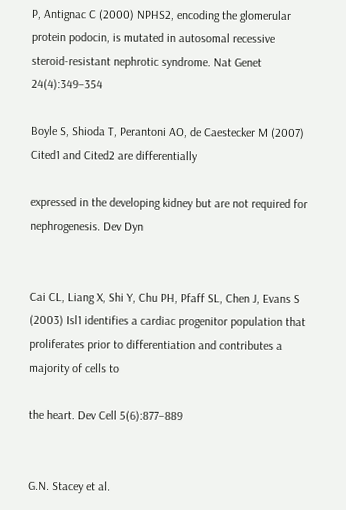P, Antignac C (2000) NPHS2, encoding the glomerular protein podocin, is mutated in autosomal recessive steroid-resistant nephrotic syndrome. Nat Genet 24(4):349–354

Boyle S, Shioda T, Perantoni AO, de Caestecker M (2007) Cited1 and Cited2 are differentially

expressed in the developing kidney but are not required for nephrogenesis. Dev Dyn


Cai CL, Liang X, Shi Y, Chu PH, Pfaff SL, Chen J, Evans S (2003) Isl1 identifies a cardiac progenitor population that proliferates prior to differentiation and contributes a majority of cells to

the heart. Dev Cell 5(6):877–889


G.N. Stacey et al.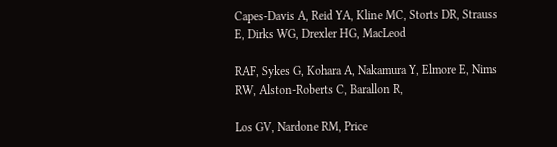Capes-Davis A, Reid YA, Kline MC, Storts DR, Strauss E, Dirks WG, Drexler HG, MacLeod

RAF, Sykes G, Kohara A, Nakamura Y, Elmore E, Nims RW, Alston-Roberts C, Barallon R,

Los GV, Nardone RM, Price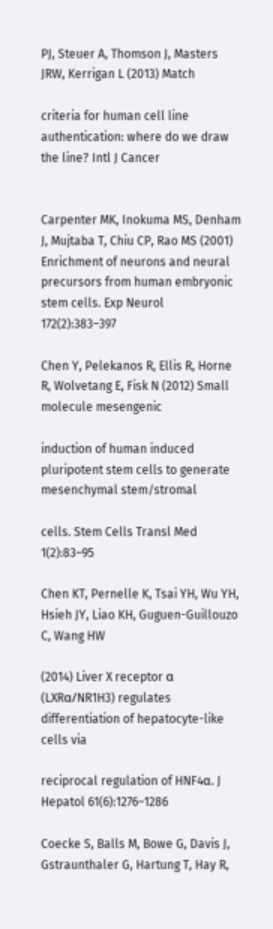PJ, Steuer A, Thomson J, Masters JRW, Kerrigan L (2013) Match

criteria for human cell line authentication: where do we draw the line? Intl J Cancer


Carpenter MK, Inokuma MS, Denham J, Mujtaba T, Chiu CP, Rao MS (2001) Enrichment of neurons and neural precursors from human embryonic stem cells. Exp Neurol 172(2):383–397

Chen Y, Pelekanos R, Ellis R, Horne R, Wolvetang E, Fisk N (2012) Small molecule mesengenic

induction of human induced pluripotent stem cells to generate mesenchymal stem/stromal

cells. Stem Cells Transl Med 1(2):83–95

Chen KT, Pernelle K, Tsai YH, Wu YH, Hsieh JY, Liao KH, Guguen-Guillouzo C, Wang HW

(2014) Liver X receptor α (LXRα/NR1H3) regulates differentiation of hepatocyte-like cells via

reciprocal regulation of HNF4α. J Hepatol 61(6):1276–1286

Coecke S, Balls M, Bowe G, Davis J, Gstraunthaler G, Hartung T, Hay R,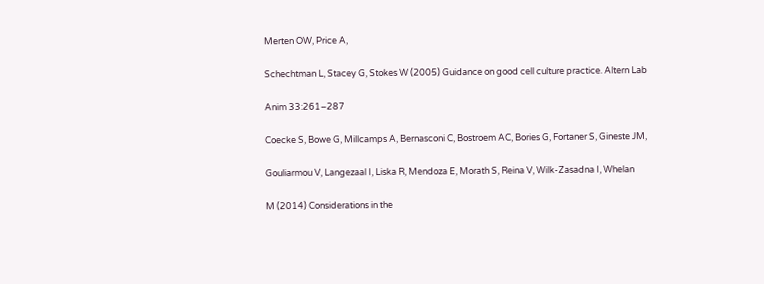Merten OW, Price A,

Schechtman L, Stacey G, Stokes W (2005) Guidance on good cell culture practice. Altern Lab

Anim 33:261–287

Coecke S, Bowe G, Millcamps A, Bernasconi C, Bostroem AC, Bories G, Fortaner S, Gineste JM,

Gouliarmou V, Langezaal I, Liska R, Mendoza E, Morath S, Reina V, Wilk-Zasadna I, Whelan

M (2014) Considerations in the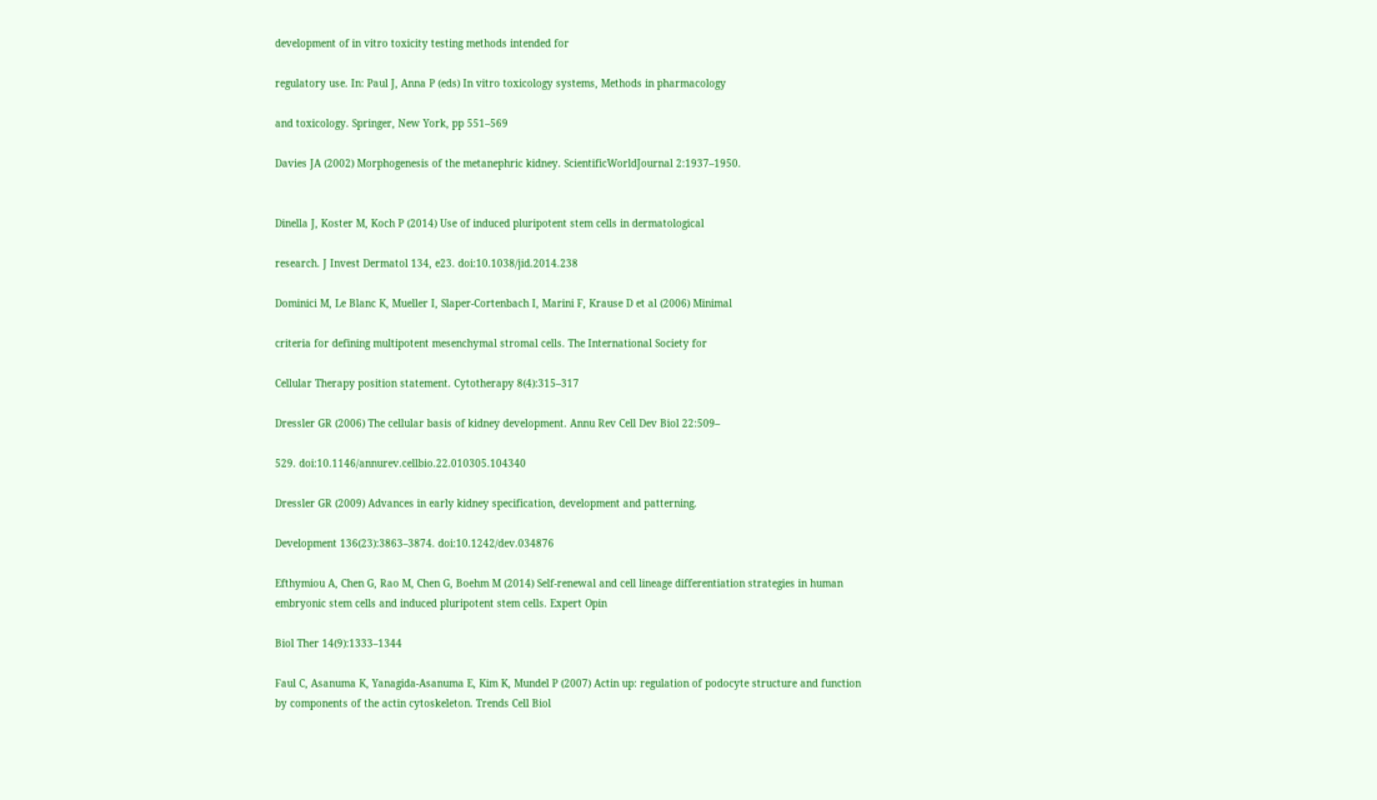development of in vitro toxicity testing methods intended for

regulatory use. In: Paul J, Anna P (eds) In vitro toxicology systems, Methods in pharmacology

and toxicology. Springer, New York, pp 551–569

Davies JA (2002) Morphogenesis of the metanephric kidney. ScientificWorldJournal 2:1937–1950.


Dinella J, Koster M, Koch P (2014) Use of induced pluripotent stem cells in dermatological

research. J Invest Dermatol 134, e23. doi:10.1038/jid.2014.238

Dominici M, Le Blanc K, Mueller I, Slaper-Cortenbach I, Marini F, Krause D et al (2006) Minimal

criteria for defining multipotent mesenchymal stromal cells. The International Society for

Cellular Therapy position statement. Cytotherapy 8(4):315–317

Dressler GR (2006) The cellular basis of kidney development. Annu Rev Cell Dev Biol 22:509–

529. doi:10.1146/annurev.cellbio.22.010305.104340

Dressler GR (2009) Advances in early kidney specification, development and patterning.

Development 136(23):3863–3874. doi:10.1242/dev.034876

Efthymiou A, Chen G, Rao M, Chen G, Boehm M (2014) Self-renewal and cell lineage differentiation strategies in human embryonic stem cells and induced pluripotent stem cells. Expert Opin

Biol Ther 14(9):1333–1344

Faul C, Asanuma K, Yanagida-Asanuma E, Kim K, Mundel P (2007) Actin up: regulation of podocyte structure and function by components of the actin cytoskeleton. Trends Cell Biol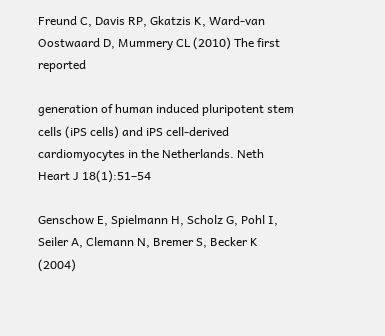Freund C, Davis RP, Gkatzis K, Ward-van Oostwaard D, Mummery CL (2010) The first reported

generation of human induced pluripotent stem cells (iPS cells) and iPS cell-derived cardiomyocytes in the Netherlands. Neth Heart J 18(1):51–54

Genschow E, Spielmann H, Scholz G, Pohl I, Seiler A, Clemann N, Bremer S, Becker K (2004)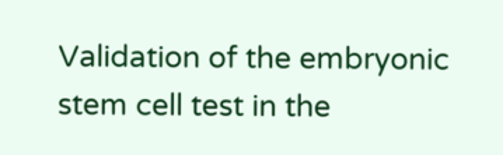Validation of the embryonic stem cell test in the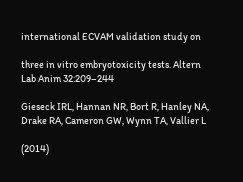international ECVAM validation study on

three in vitro embryotoxicity tests. Altern Lab Anim 32:209–244

Gieseck IRL, Hannan NR, Bort R, Hanley NA, Drake RA, Cameron GW, Wynn TA, Vallier L

(2014)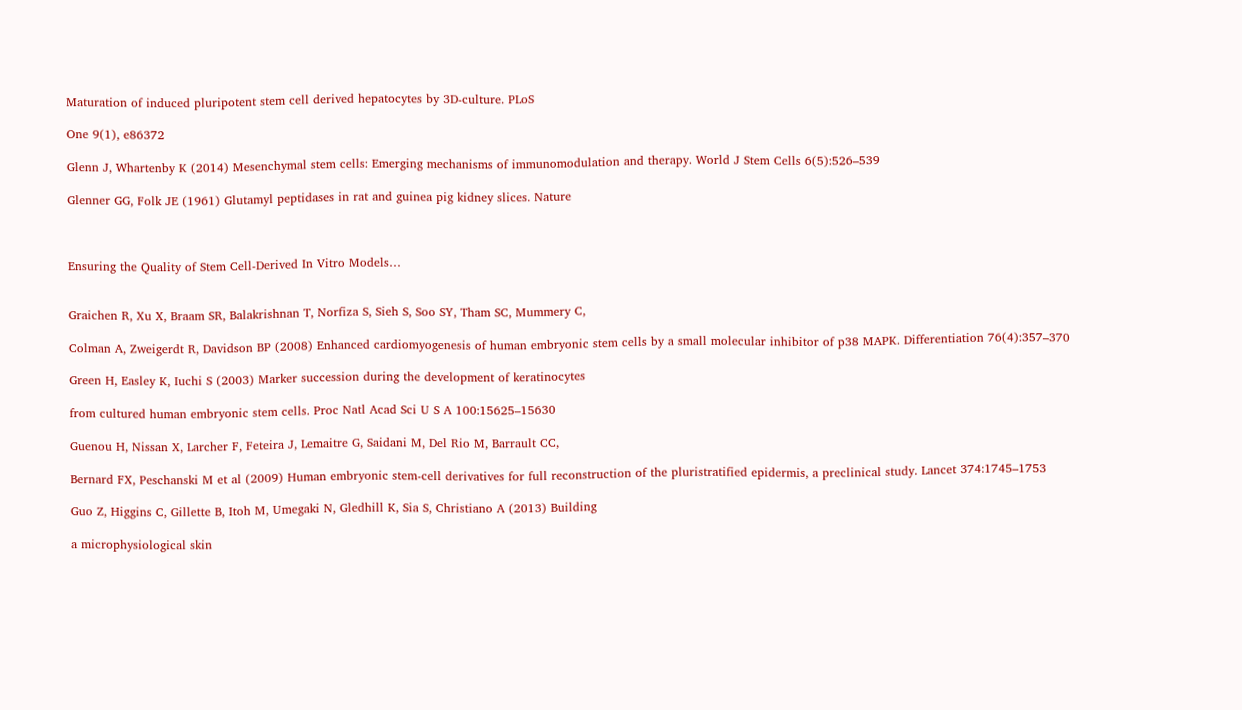Maturation of induced pluripotent stem cell derived hepatocytes by 3D-culture. PLoS

One 9(1), e86372

Glenn J, Whartenby K (2014) Mesenchymal stem cells: Emerging mechanisms of immunomodulation and therapy. World J Stem Cells 6(5):526–539

Glenner GG, Folk JE (1961) Glutamyl peptidases in rat and guinea pig kidney slices. Nature



Ensuring the Quality of Stem Cell-Derived In Vitro Models…


Graichen R, Xu X, Braam SR, Balakrishnan T, Norfiza S, Sieh S, Soo SY, Tham SC, Mummery C,

Colman A, Zweigerdt R, Davidson BP (2008) Enhanced cardiomyogenesis of human embryonic stem cells by a small molecular inhibitor of p38 MAPK. Differentiation 76(4):357–370

Green H, Easley K, Iuchi S (2003) Marker succession during the development of keratinocytes

from cultured human embryonic stem cells. Proc Natl Acad Sci U S A 100:15625–15630

Guenou H, Nissan X, Larcher F, Feteira J, Lemaitre G, Saidani M, Del Rio M, Barrault CC,

Bernard FX, Peschanski M et al (2009) Human embryonic stem-cell derivatives for full reconstruction of the pluristratified epidermis, a preclinical study. Lancet 374:1745–1753

Guo Z, Higgins C, Gillette B, Itoh M, Umegaki N, Gledhill K, Sia S, Christiano A (2013) Building

a microphysiological skin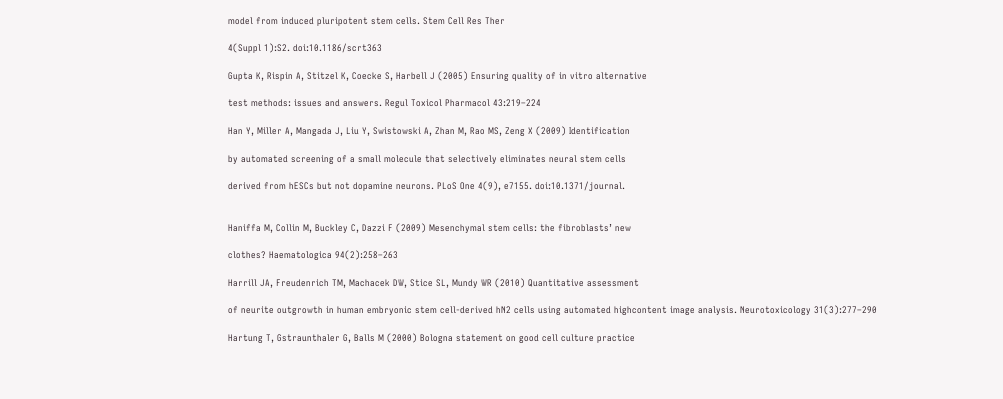model from induced pluripotent stem cells. Stem Cell Res Ther

4(Suppl 1):S2. doi:10.1186/scrt363

Gupta K, Rispin A, Stitzel K, Coecke S, Harbell J (2005) Ensuring quality of in vitro alternative

test methods: issues and answers. Regul Toxicol Pharmacol 43:219–224

Han Y, Miller A, Mangada J, Liu Y, Swistowski A, Zhan M, Rao MS, Zeng X (2009) Identification

by automated screening of a small molecule that selectively eliminates neural stem cells

derived from hESCs but not dopamine neurons. PLoS One 4(9), e7155. doi:10.1371/journal.


Haniffa M, Collin M, Buckley C, Dazzi F (2009) Mesenchymal stem cells: the fibroblasts’ new

clothes? Haematologica 94(2):258–263

Harrill JA, Freudenrich TM, Machacek DW, Stice SL, Mundy WR (2010) Quantitative assessment

of neurite outgrowth in human embryonic stem cell-derived hN2 cells using automated highcontent image analysis. Neurotoxicology 31(3):277–290

Hartung T, Gstraunthaler G, Balls M (2000) Bologna statement on good cell culture practice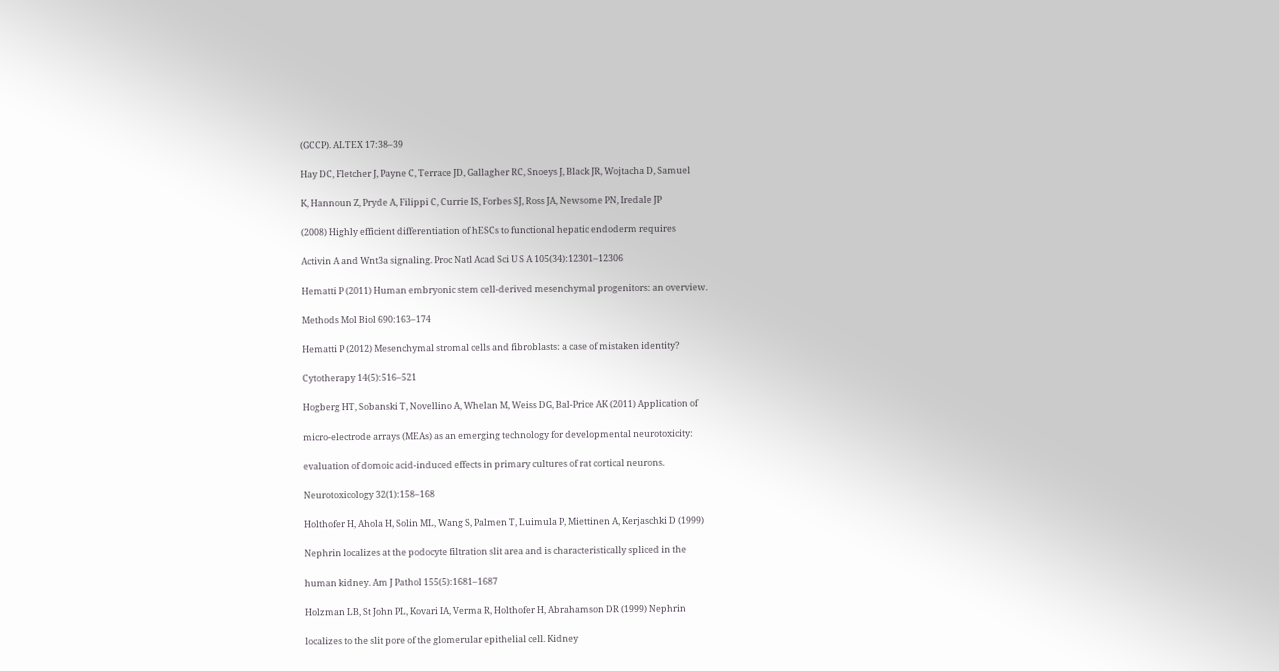(GCCP). ALTEX 17:38–39

Hay DC, Fletcher J, Payne C, Terrace JD, Gallagher RC, Snoeys J, Black JR, Wojtacha D, Samuel

K, Hannoun Z, Pryde A, Filippi C, Currie IS, Forbes SJ, Ross JA, Newsome PN, Iredale JP

(2008) Highly efficient differentiation of hESCs to functional hepatic endoderm requires

Activin A and Wnt3a signaling. Proc Natl Acad Sci U S A 105(34):12301–12306

Hematti P (2011) Human embryonic stem cell-derived mesenchymal progenitors: an overview.

Methods Mol Biol 690:163–174

Hematti P (2012) Mesenchymal stromal cells and fibroblasts: a case of mistaken identity?

Cytotherapy 14(5):516–521

Hogberg HT, Sobanski T, Novellino A, Whelan M, Weiss DG, Bal-Price AK (2011) Application of

micro-electrode arrays (MEAs) as an emerging technology for developmental neurotoxicity:

evaluation of domoic acid-induced effects in primary cultures of rat cortical neurons.

Neurotoxicology 32(1):158–168

Holthofer H, Ahola H, Solin ML, Wang S, Palmen T, Luimula P, Miettinen A, Kerjaschki D (1999)

Nephrin localizes at the podocyte filtration slit area and is characteristically spliced in the

human kidney. Am J Pathol 155(5):1681–1687

Holzman LB, St John PL, Kovari IA, Verma R, Holthofer H, Abrahamson DR (1999) Nephrin

localizes to the slit pore of the glomerular epithelial cell. Kidney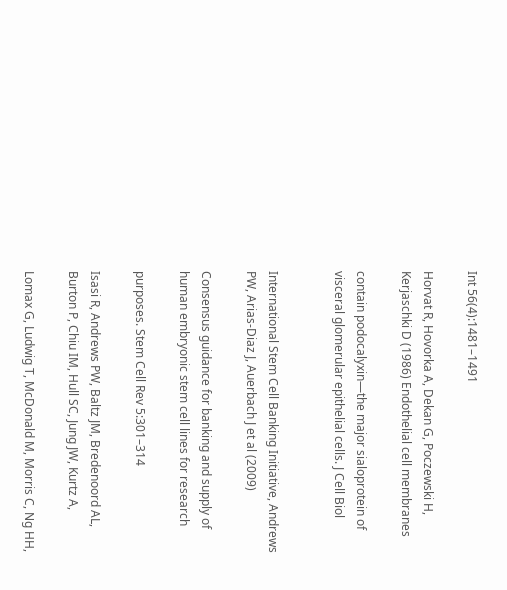Int 56(4):1481–1491

Horvat R, Hovorka A, Dekan G, Poczewski H, Kerjaschki D (1986) Endothelial cell membranes

contain podocalyxin—the major sialoprotein of visceral glomerular epithelial cells. J Cell Biol


International Stem Cell Banking Initiative, Andrews PW, Arias-Diaz J, Auerbach J et al (2009)

Consensus guidance for banking and supply of human embryonic stem cell lines for research

purposes. Stem Cell Rev 5:301–314

Isasi R, Andrews PW, Baltz JM, Bredenoord AL, Burton P, Chiu IM, Hull SC, Jung JW, Kurtz A,

Lomax G, Ludwig T, McDonald M, Morris C, Ng HH,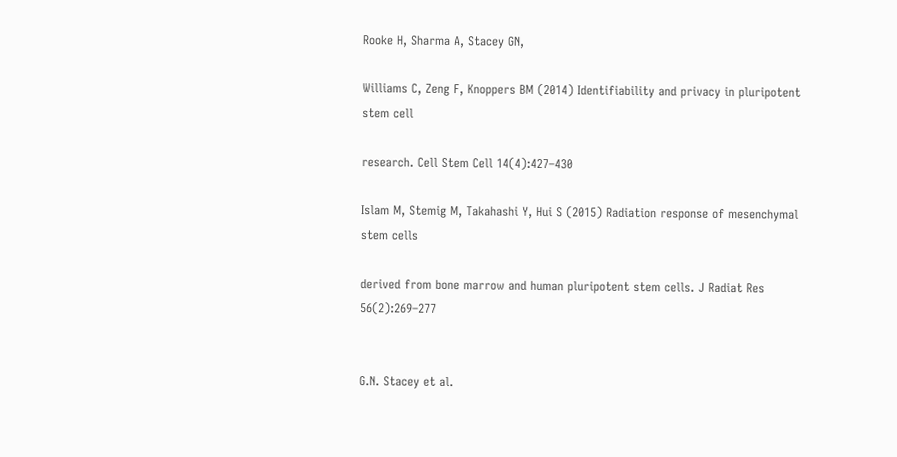Rooke H, Sharma A, Stacey GN,

Williams C, Zeng F, Knoppers BM (2014) Identifiability and privacy in pluripotent stem cell

research. Cell Stem Cell 14(4):427–430

Islam M, Stemig M, Takahashi Y, Hui S (2015) Radiation response of mesenchymal stem cells

derived from bone marrow and human pluripotent stem cells. J Radiat Res 56(2):269–277


G.N. Stacey et al.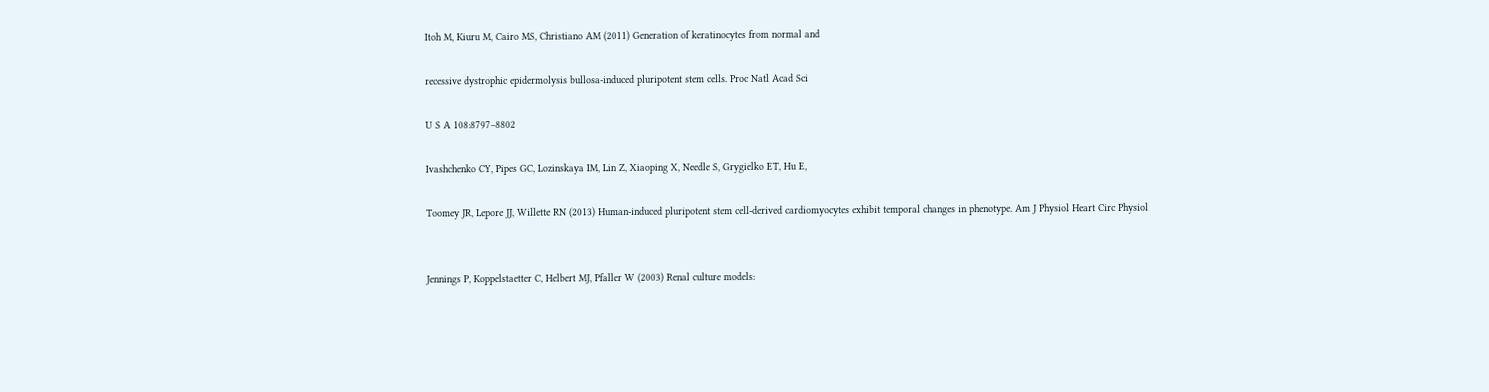Itoh M, Kiuru M, Cairo MS, Christiano AM (2011) Generation of keratinocytes from normal and

recessive dystrophic epidermolysis bullosa-induced pluripotent stem cells. Proc Natl Acad Sci

U S A 108:8797–8802

Ivashchenko CY, Pipes GC, Lozinskaya IM, Lin Z, Xiaoping X, Needle S, Grygielko ET, Hu E,

Toomey JR, Lepore JJ, Willette RN (2013) Human-induced pluripotent stem cell-derived cardiomyocytes exhibit temporal changes in phenotype. Am J Physiol Heart Circ Physiol


Jennings P, Koppelstaetter C, Helbert MJ, Pfaller W (2003) Renal culture models: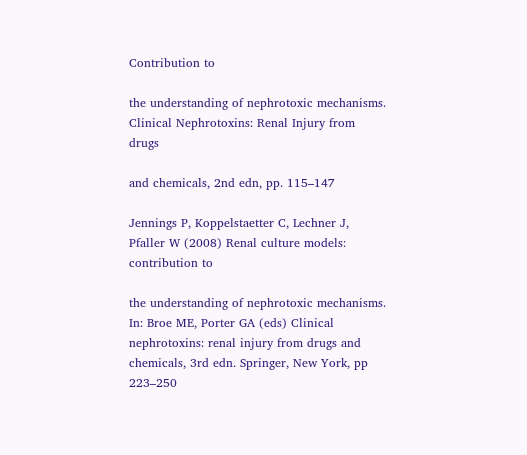Contribution to

the understanding of nephrotoxic mechanisms. Clinical Nephrotoxins: Renal Injury from drugs

and chemicals, 2nd edn, pp. 115–147

Jennings P, Koppelstaetter C, Lechner J, Pfaller W (2008) Renal culture models: contribution to

the understanding of nephrotoxic mechanisms. In: Broe ME, Porter GA (eds) Clinical nephrotoxins: renal injury from drugs and chemicals, 3rd edn. Springer, New York, pp 223–250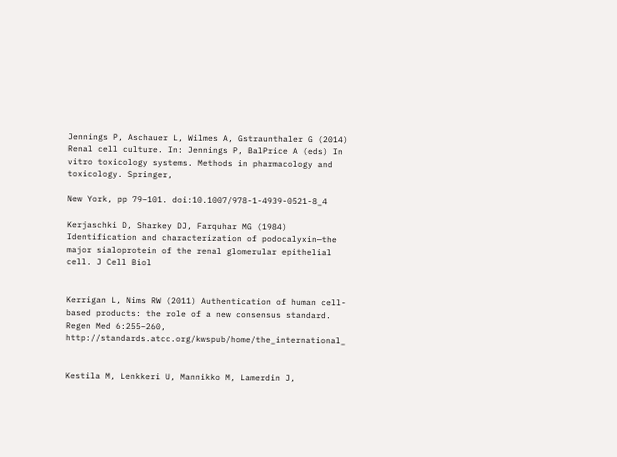Jennings P, Aschauer L, Wilmes A, Gstraunthaler G (2014) Renal cell culture. In: Jennings P, BalPrice A (eds) In vitro toxicology systems. Methods in pharmacology and toxicology. Springer,

New York, pp 79–101. doi:10.1007/978-1-4939-0521-8_4

Kerjaschki D, Sharkey DJ, Farquhar MG (1984) Identification and characterization of podocalyxin—the major sialoprotein of the renal glomerular epithelial cell. J Cell Biol


Kerrigan L, Nims RW (2011) Authentication of human cell-based products: the role of a new consensus standard. Regen Med 6:255–260, http://standards.atcc.org/kwspub/home/the_international_


Kestila M, Lenkkeri U, Mannikko M, Lamerdin J,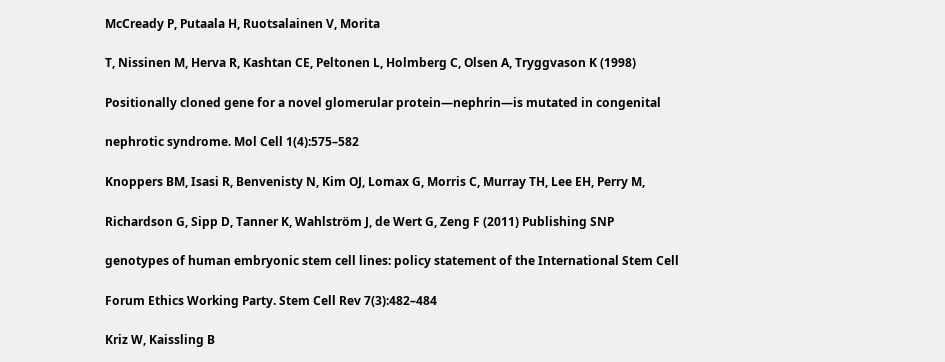McCready P, Putaala H, Ruotsalainen V, Morita

T, Nissinen M, Herva R, Kashtan CE, Peltonen L, Holmberg C, Olsen A, Tryggvason K (1998)

Positionally cloned gene for a novel glomerular protein—nephrin—is mutated in congenital

nephrotic syndrome. Mol Cell 1(4):575–582

Knoppers BM, Isasi R, Benvenisty N, Kim OJ, Lomax G, Morris C, Murray TH, Lee EH, Perry M,

Richardson G, Sipp D, Tanner K, Wahlström J, de Wert G, Zeng F (2011) Publishing SNP

genotypes of human embryonic stem cell lines: policy statement of the International Stem Cell

Forum Ethics Working Party. Stem Cell Rev 7(3):482–484

Kriz W, Kaissling B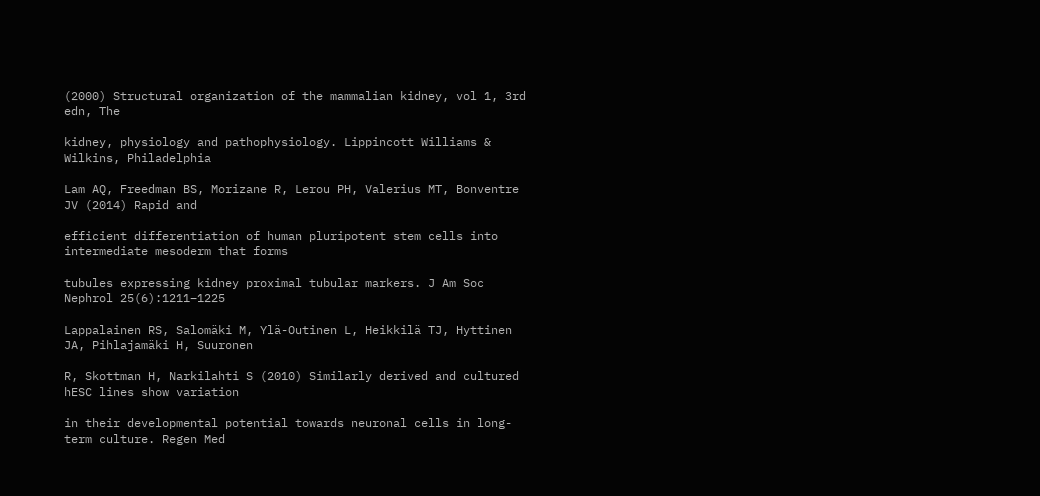(2000) Structural organization of the mammalian kidney, vol 1, 3rd edn, The

kidney, physiology and pathophysiology. Lippincott Williams & Wilkins, Philadelphia

Lam AQ, Freedman BS, Morizane R, Lerou PH, Valerius MT, Bonventre JV (2014) Rapid and

efficient differentiation of human pluripotent stem cells into intermediate mesoderm that forms

tubules expressing kidney proximal tubular markers. J Am Soc Nephrol 25(6):1211–1225

Lappalainen RS, Salomäki M, Ylä-Outinen L, Heikkilä TJ, Hyttinen JA, Pihlajamäki H, Suuronen

R, Skottman H, Narkilahti S (2010) Similarly derived and cultured hESC lines show variation

in their developmental potential towards neuronal cells in long-term culture. Regen Med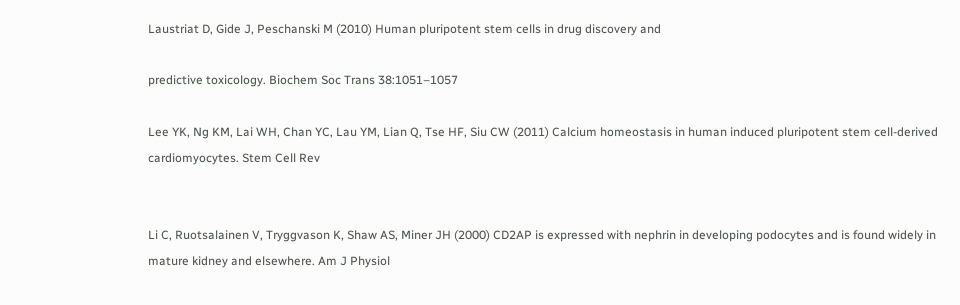Laustriat D, Gide J, Peschanski M (2010) Human pluripotent stem cells in drug discovery and

predictive toxicology. Biochem Soc Trans 38:1051–1057

Lee YK, Ng KM, Lai WH, Chan YC, Lau YM, Lian Q, Tse HF, Siu CW (2011) Calcium homeostasis in human induced pluripotent stem cell-derived cardiomyocytes. Stem Cell Rev


Li C, Ruotsalainen V, Tryggvason K, Shaw AS, Miner JH (2000) CD2AP is expressed with nephrin in developing podocytes and is found widely in mature kidney and elsewhere. Am J Physiol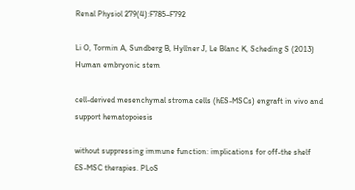Renal Physiol 279(4):F785–F792

Li O, Tormin A, Sundberg B, Hyllner J, Le Blanc K, Scheding S (2013) Human embryonic stem

cell-derived mesenchymal stroma cells (hES-MSCs) engraft in vivo and support hematopoiesis

without suppressing immune function: implications for off-the shelf ES-MSC therapies. PLoS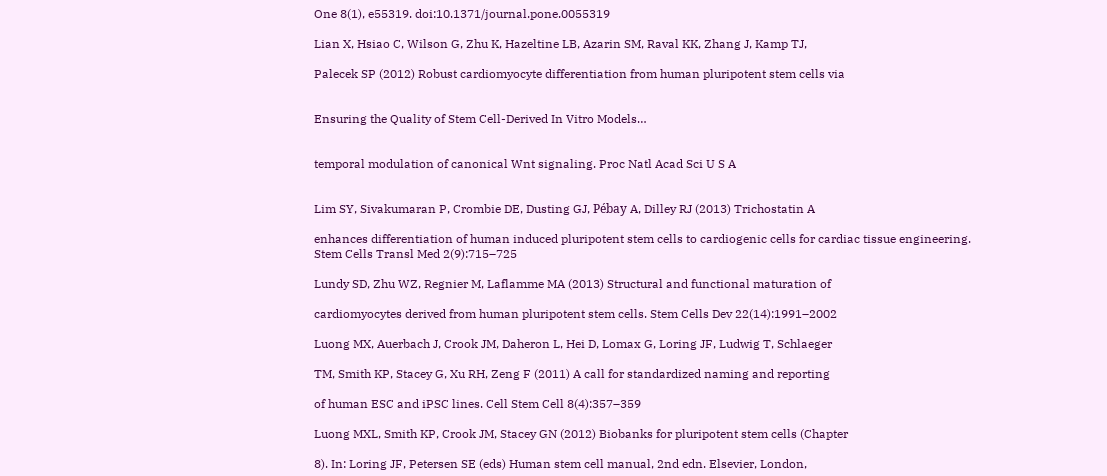One 8(1), e55319. doi:10.1371/journal.pone.0055319

Lian X, Hsiao C, Wilson G, Zhu K, Hazeltine LB, Azarin SM, Raval KK, Zhang J, Kamp TJ,

Palecek SP (2012) Robust cardiomyocyte differentiation from human pluripotent stem cells via


Ensuring the Quality of Stem Cell-Derived In Vitro Models…


temporal modulation of canonical Wnt signaling. Proc Natl Acad Sci U S A


Lim SY, Sivakumaran P, Crombie DE, Dusting GJ, Pébay A, Dilley RJ (2013) Trichostatin A

enhances differentiation of human induced pluripotent stem cells to cardiogenic cells for cardiac tissue engineering. Stem Cells Transl Med 2(9):715–725

Lundy SD, Zhu WZ, Regnier M, Laflamme MA (2013) Structural and functional maturation of

cardiomyocytes derived from human pluripotent stem cells. Stem Cells Dev 22(14):1991–2002

Luong MX, Auerbach J, Crook JM, Daheron L, Hei D, Lomax G, Loring JF, Ludwig T, Schlaeger

TM, Smith KP, Stacey G, Xu RH, Zeng F (2011) A call for standardized naming and reporting

of human ESC and iPSC lines. Cell Stem Cell 8(4):357–359

Luong MXL, Smith KP, Crook JM, Stacey GN (2012) Biobanks for pluripotent stem cells (Chapter

8). In: Loring JF, Petersen SE (eds) Human stem cell manual, 2nd edn. Elsevier, London,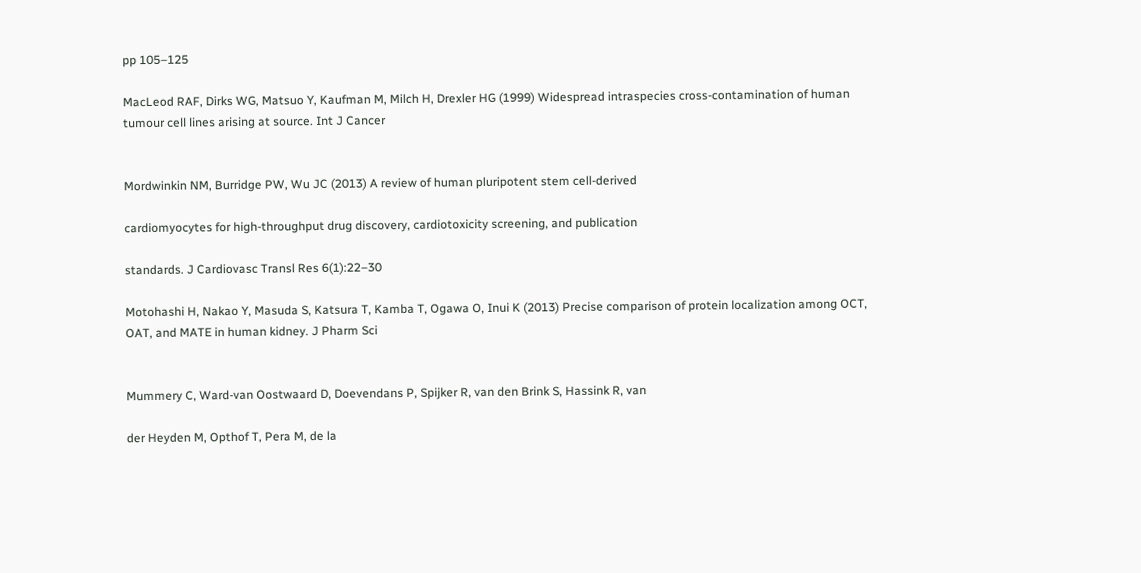pp 105–125

MacLeod RAF, Dirks WG, Matsuo Y, Kaufman M, Milch H, Drexler HG (1999) Widespread intraspecies cross-contamination of human tumour cell lines arising at source. Int J Cancer


Mordwinkin NM, Burridge PW, Wu JC (2013) A review of human pluripotent stem cell-derived

cardiomyocytes for high-throughput drug discovery, cardiotoxicity screening, and publication

standards. J Cardiovasc Transl Res 6(1):22–30

Motohashi H, Nakao Y, Masuda S, Katsura T, Kamba T, Ogawa O, Inui K (2013) Precise comparison of protein localization among OCT, OAT, and MATE in human kidney. J Pharm Sci


Mummery C, Ward-van Oostwaard D, Doevendans P, Spijker R, van den Brink S, Hassink R, van

der Heyden M, Opthof T, Pera M, de la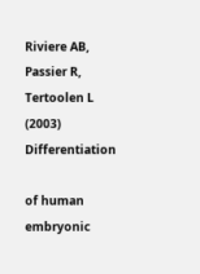Riviere AB, Passier R, Tertoolen L (2003) Differentiation

of human embryonic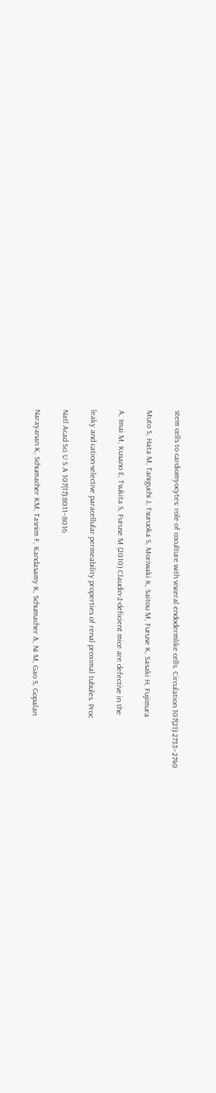stem cells to cardiomyocytes: role of coculture with visceral endodermlike cells. Circulation 107(21):2733–2740

Muto S, Hata M, Taniguchi J, Tsuruoka S, Moriwaki K, Saitou M, Furuse K, Sasaki H, Fujimura

A, Imai M, Kusano E, Tsukita S, Furuse M (2010) Claudin-2-deficient mice are defective in the

leaky and cation-selective paracellular permeability properties of renal proximal tubules. Proc

Natl Acad Sci U S A 107(17):8011–8016

Narayanan K, Schumacher KM, Tasnim F, Kandasamy K, Schumacher A, Ni M, Gao S, Gopalan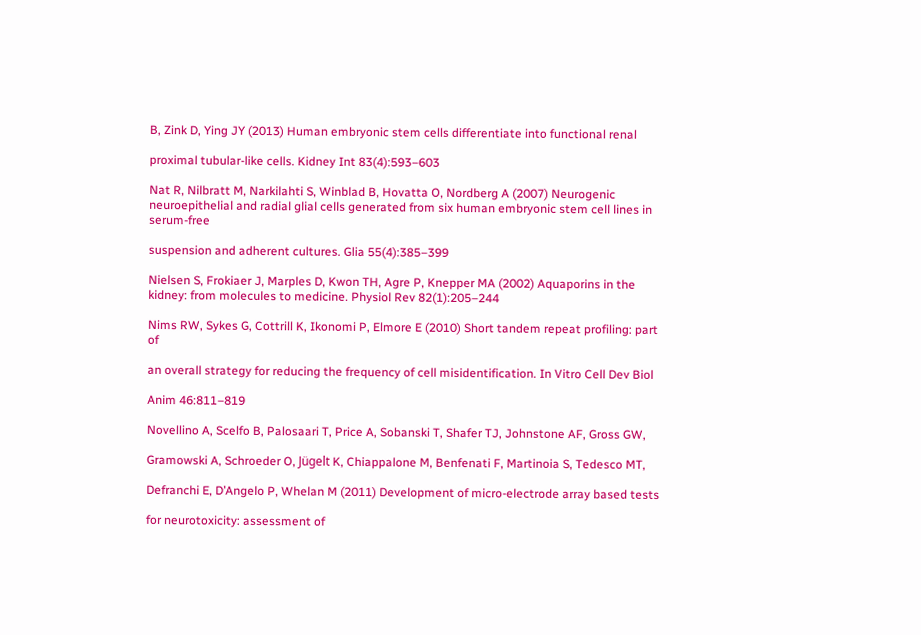B, Zink D, Ying JY (2013) Human embryonic stem cells differentiate into functional renal

proximal tubular-like cells. Kidney Int 83(4):593–603

Nat R, Nilbratt M, Narkilahti S, Winblad B, Hovatta O, Nordberg A (2007) Neurogenic neuroepithelial and radial glial cells generated from six human embryonic stem cell lines in serum-free

suspension and adherent cultures. Glia 55(4):385–399

Nielsen S, Frokiaer J, Marples D, Kwon TH, Agre P, Knepper MA (2002) Aquaporins in the kidney: from molecules to medicine. Physiol Rev 82(1):205–244

Nims RW, Sykes G, Cottrill K, Ikonomi P, Elmore E (2010) Short tandem repeat profiling: part of

an overall strategy for reducing the frequency of cell misidentification. In Vitro Cell Dev Biol

Anim 46:811–819

Novellino A, Scelfo B, Palosaari T, Price A, Sobanski T, Shafer TJ, Johnstone AF, Gross GW,

Gramowski A, Schroeder O, Jügelt K, Chiappalone M, Benfenati F, Martinoia S, Tedesco MT,

Defranchi E, D’Angelo P, Whelan M (2011) Development of micro-electrode array based tests

for neurotoxicity: assessment of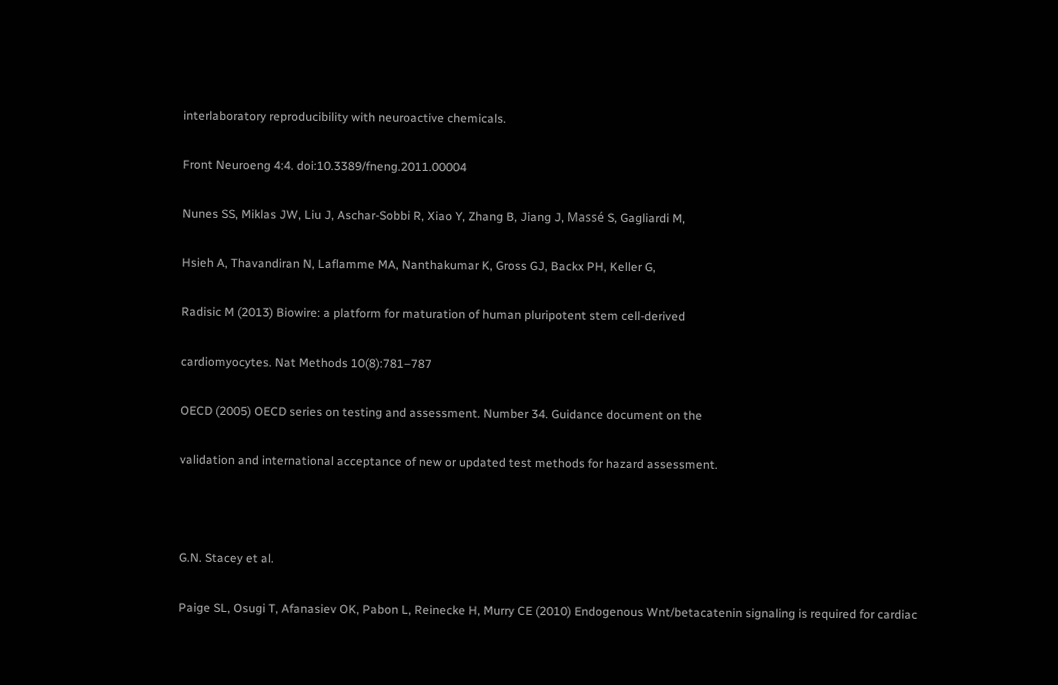interlaboratory reproducibility with neuroactive chemicals.

Front Neuroeng 4:4. doi:10.3389/fneng.2011.00004

Nunes SS, Miklas JW, Liu J, Aschar-Sobbi R, Xiao Y, Zhang B, Jiang J, Massé S, Gagliardi M,

Hsieh A, Thavandiran N, Laflamme MA, Nanthakumar K, Gross GJ, Backx PH, Keller G,

Radisic M (2013) Biowire: a platform for maturation of human pluripotent stem cell-derived

cardiomyocytes. Nat Methods 10(8):781–787

OECD (2005) OECD series on testing and assessment. Number 34. Guidance document on the

validation and international acceptance of new or updated test methods for hazard assessment.



G.N. Stacey et al.

Paige SL, Osugi T, Afanasiev OK, Pabon L, Reinecke H, Murry CE (2010) Endogenous Wnt/betacatenin signaling is required for cardiac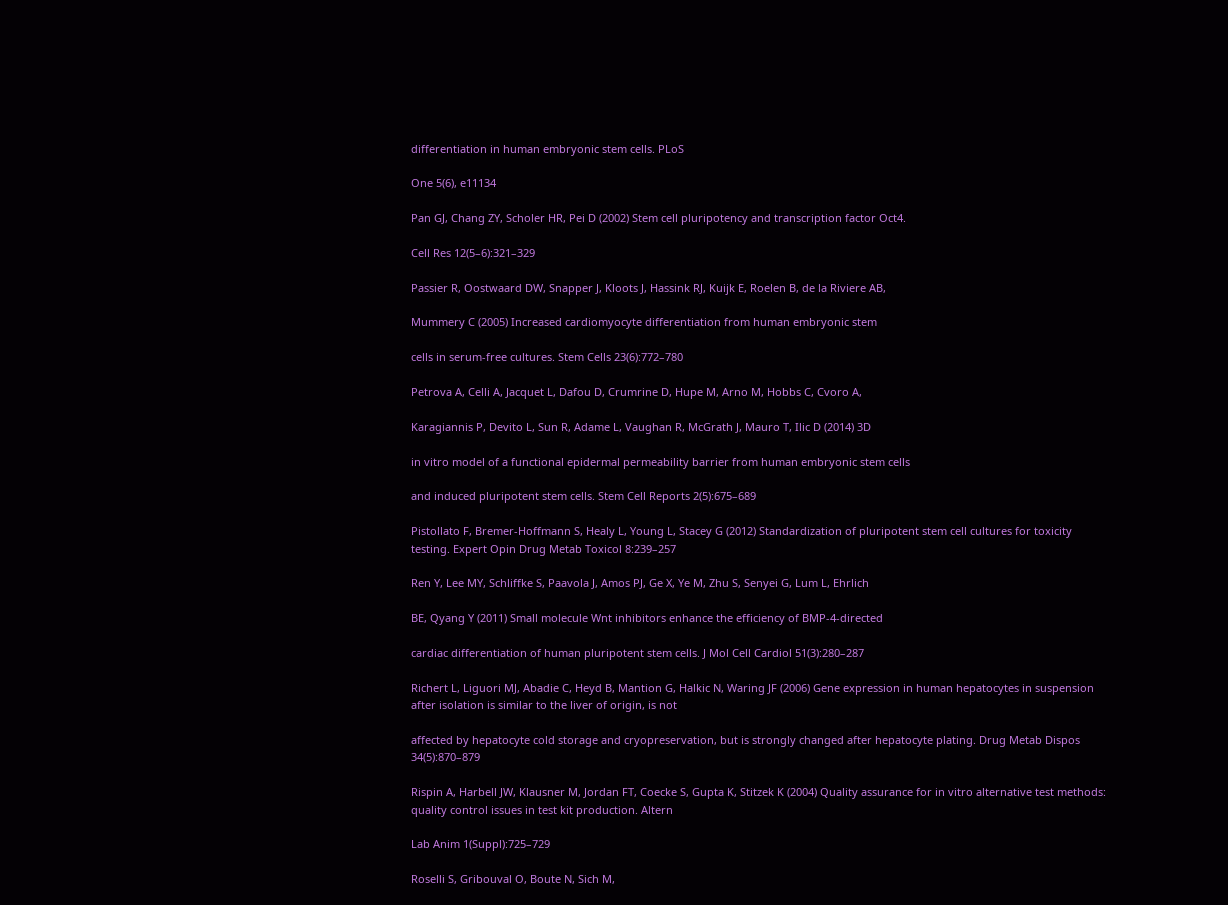differentiation in human embryonic stem cells. PLoS

One 5(6), e11134

Pan GJ, Chang ZY, Scholer HR, Pei D (2002) Stem cell pluripotency and transcription factor Oct4.

Cell Res 12(5–6):321–329

Passier R, Oostwaard DW, Snapper J, Kloots J, Hassink RJ, Kuijk E, Roelen B, de la Riviere AB,

Mummery C (2005) Increased cardiomyocyte differentiation from human embryonic stem

cells in serum-free cultures. Stem Cells 23(6):772–780

Petrova A, Celli A, Jacquet L, Dafou D, Crumrine D, Hupe M, Arno M, Hobbs C, Cvoro A,

Karagiannis P, Devito L, Sun R, Adame L, Vaughan R, McGrath J, Mauro T, Ilic D (2014) 3D

in vitro model of a functional epidermal permeability barrier from human embryonic stem cells

and induced pluripotent stem cells. Stem Cell Reports 2(5):675–689

Pistollato F, Bremer-Hoffmann S, Healy L, Young L, Stacey G (2012) Standardization of pluripotent stem cell cultures for toxicity testing. Expert Opin Drug Metab Toxicol 8:239–257

Ren Y, Lee MY, Schliffke S, Paavola J, Amos PJ, Ge X, Ye M, Zhu S, Senyei G, Lum L, Ehrlich

BE, Qyang Y (2011) Small molecule Wnt inhibitors enhance the efficiency of BMP-4-directed

cardiac differentiation of human pluripotent stem cells. J Mol Cell Cardiol 51(3):280–287

Richert L, Liguori MJ, Abadie C, Heyd B, Mantion G, Halkic N, Waring JF (2006) Gene expression in human hepatocytes in suspension after isolation is similar to the liver of origin, is not

affected by hepatocyte cold storage and cryopreservation, but is strongly changed after hepatocyte plating. Drug Metab Dispos 34(5):870–879

Rispin A, Harbell JW, Klausner M, Jordan FT, Coecke S, Gupta K, Stitzek K (2004) Quality assurance for in vitro alternative test methods: quality control issues in test kit production. Altern

Lab Anim 1(Suppl):725–729

Roselli S, Gribouval O, Boute N, Sich M,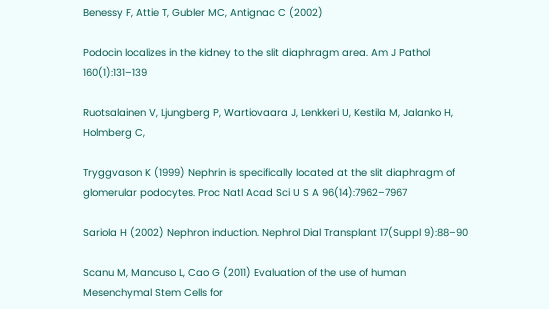Benessy F, Attie T, Gubler MC, Antignac C (2002)

Podocin localizes in the kidney to the slit diaphragm area. Am J Pathol 160(1):131–139

Ruotsalainen V, Ljungberg P, Wartiovaara J, Lenkkeri U, Kestila M, Jalanko H, Holmberg C,

Tryggvason K (1999) Nephrin is specifically located at the slit diaphragm of glomerular podocytes. Proc Natl Acad Sci U S A 96(14):7962–7967

Sariola H (2002) Nephron induction. Nephrol Dial Transplant 17(Suppl 9):88–90

Scanu M, Mancuso L, Cao G (2011) Evaluation of the use of human Mesenchymal Stem Cells for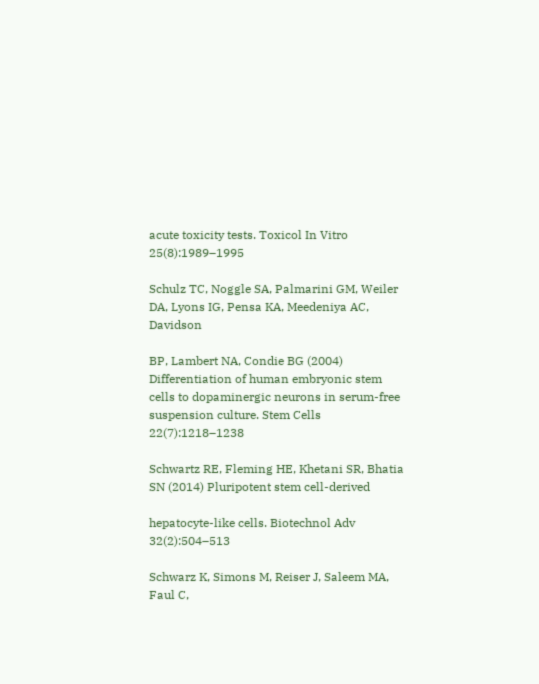acute toxicity tests. Toxicol In Vitro 25(8):1989–1995

Schulz TC, Noggle SA, Palmarini GM, Weiler DA, Lyons IG, Pensa KA, Meedeniya AC, Davidson

BP, Lambert NA, Condie BG (2004) Differentiation of human embryonic stem cells to dopaminergic neurons in serum-free suspension culture. Stem Cells 22(7):1218–1238

Schwartz RE, Fleming HE, Khetani SR, Bhatia SN (2014) Pluripotent stem cell-derived

hepatocyte-like cells. Biotechnol Adv 32(2):504–513

Schwarz K, Simons M, Reiser J, Saleem MA, Faul C,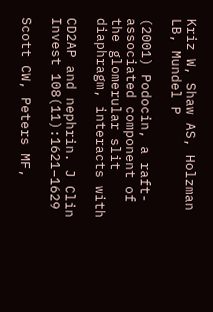Kriz W, Shaw AS, Holzman LB, Mundel P

(2001) Podocin, a raft-associated component of the glomerular slit diaphragm, interacts with

CD2AP and nephrin. J Clin Invest 108(11):1621–1629

Scott CW, Peters MF,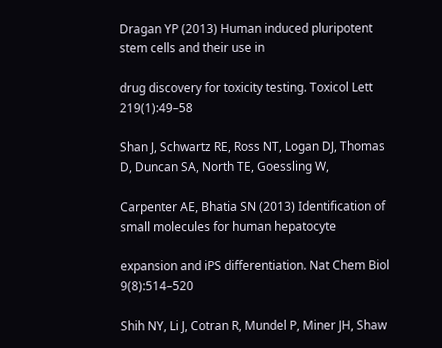Dragan YP (2013) Human induced pluripotent stem cells and their use in

drug discovery for toxicity testing. Toxicol Lett 219(1):49–58

Shan J, Schwartz RE, Ross NT, Logan DJ, Thomas D, Duncan SA, North TE, Goessling W,

Carpenter AE, Bhatia SN (2013) Identification of small molecules for human hepatocyte

expansion and iPS differentiation. Nat Chem Biol 9(8):514–520

Shih NY, Li J, Cotran R, Mundel P, Miner JH, Shaw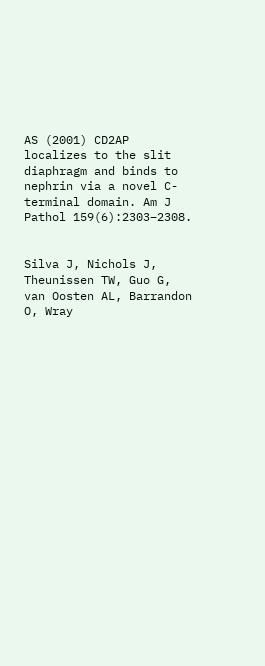AS (2001) CD2AP localizes to the slit diaphragm and binds to nephrin via a novel C-terminal domain. Am J Pathol 159(6):2303–2308.


Silva J, Nichols J, Theunissen TW, Guo G, van Oosten AL, Barrandon O, Wray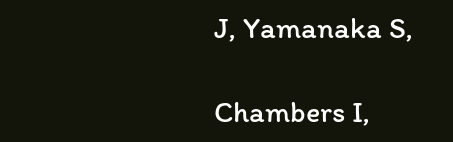J, Yamanaka S,

Chambers I,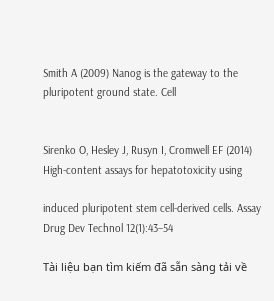Smith A (2009) Nanog is the gateway to the pluripotent ground state. Cell


Sirenko O, Hesley J, Rusyn I, Cromwell EF (2014) High-content assays for hepatotoxicity using

induced pluripotent stem cell-derived cells. Assay Drug Dev Technol 12(1):43–54

Tài liệu bạn tìm kiếm đã sẵn sàng tải về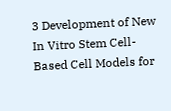3 Development of New In Vitro Stem Cell-Based Cell Models for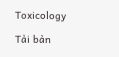Toxicology

Tải bản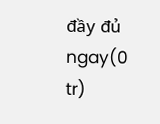đầy đủ ngay(0 tr)